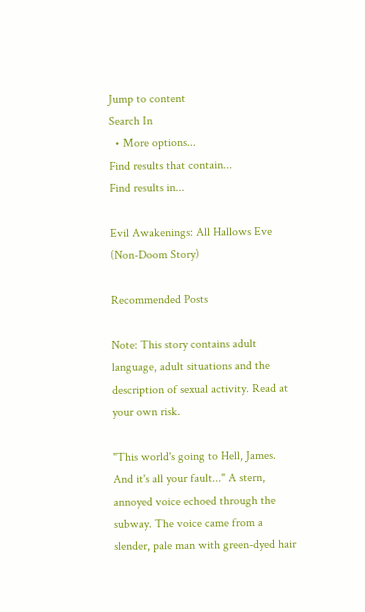Jump to content
Search In
  • More options...
Find results that contain...
Find results in...

Evil Awakenings: All Hallows Eve (Non-Doom Story)

Recommended Posts

Note: This story contains adult language, adult situations and the description of sexual activity. Read at your own risk.

"This world's going to Hell, James. And it's all your fault..." A stern, annoyed voice echoed through the subway. The voice came from a slender, pale man with green-dyed hair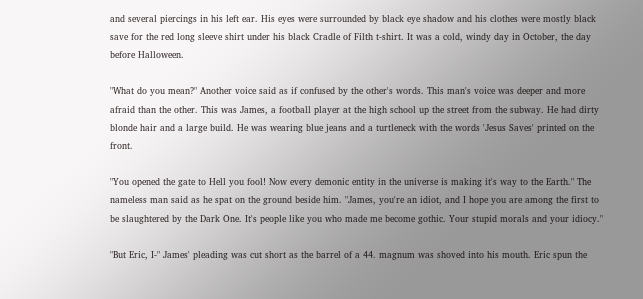and several piercings in his left ear. His eyes were surrounded by black eye shadow and his clothes were mostly black save for the red long sleeve shirt under his black Cradle of Filth t-shirt. It was a cold, windy day in October, the day before Halloween.

"What do you mean?" Another voice said as if confused by the other's words. This man's voice was deeper and more afraid than the other. This was James, a football player at the high school up the street from the subway. He had dirty blonde hair and a large build. He was wearing blue jeans and a turtleneck with the words 'Jesus Saves' printed on the front.

"You opened the gate to Hell you fool! Now every demonic entity in the universe is making it's way to the Earth." The nameless man said as he spat on the ground beside him. "James, you're an idiot, and I hope you are among the first to be slaughtered by the Dark One. It's people like you who made me become gothic. Your stupid morals and your idiocy."

"But Eric, I-" James' pleading was cut short as the barrel of a 44. magnum was shoved into his mouth. Eric spun the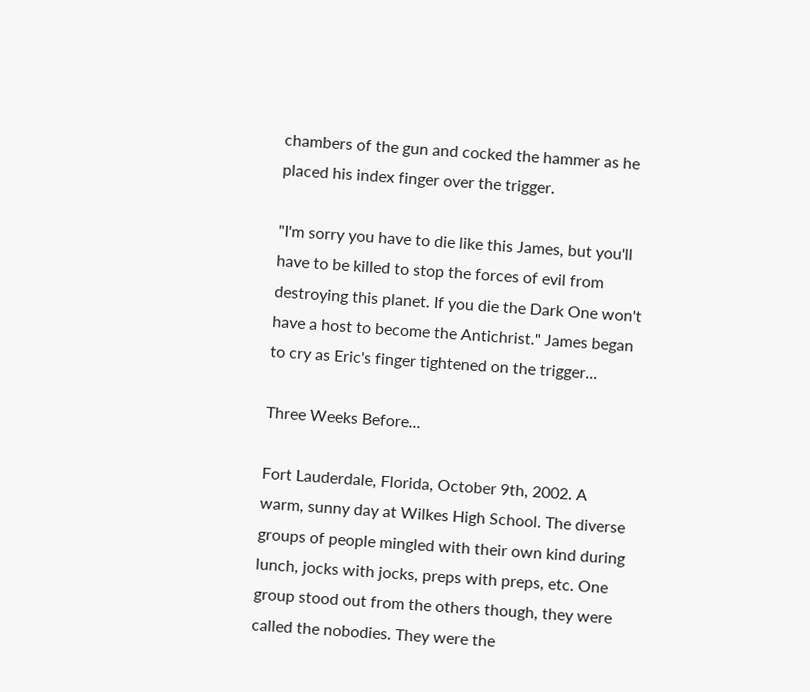chambers of the gun and cocked the hammer as he placed his index finger over the trigger.

"I'm sorry you have to die like this James, but you'll have to be killed to stop the forces of evil from destroying this planet. If you die the Dark One won't have a host to become the Antichrist." James began to cry as Eric's finger tightened on the trigger...

Three Weeks Before...

Fort Lauderdale, Florida, October 9th, 2002. A warm, sunny day at Wilkes High School. The diverse groups of people mingled with their own kind during lunch, jocks with jocks, preps with preps, etc. One group stood out from the others though, they were called the nobodies. They were the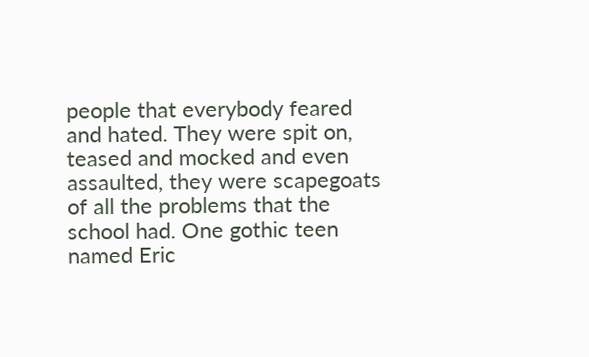people that everybody feared and hated. They were spit on, teased and mocked and even assaulted, they were scapegoats of all the problems that the school had. One gothic teen named Eric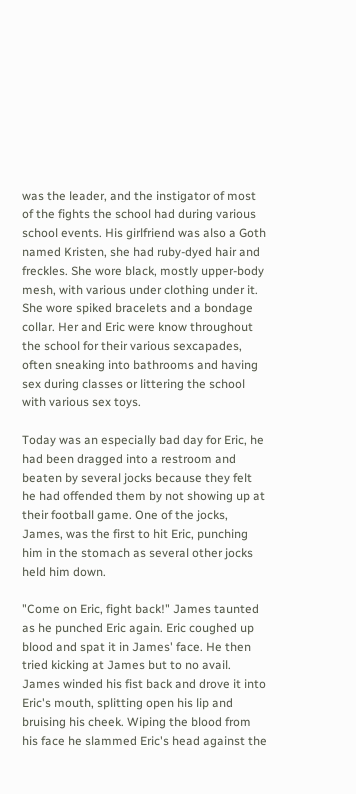was the leader, and the instigator of most of the fights the school had during various school events. His girlfriend was also a Goth named Kristen, she had ruby-dyed hair and freckles. She wore black, mostly upper-body mesh, with various under clothing under it. She wore spiked bracelets and a bondage collar. Her and Eric were know throughout the school for their various sexcapades, often sneaking into bathrooms and having sex during classes or littering the school with various sex toys.

Today was an especially bad day for Eric, he had been dragged into a restroom and beaten by several jocks because they felt he had offended them by not showing up at their football game. One of the jocks, James, was the first to hit Eric, punching him in the stomach as several other jocks held him down.

"Come on Eric, fight back!" James taunted as he punched Eric again. Eric coughed up blood and spat it in James' face. He then tried kicking at James but to no avail. James winded his fist back and drove it into Eric's mouth, splitting open his lip and bruising his cheek. Wiping the blood from his face he slammed Eric's head against the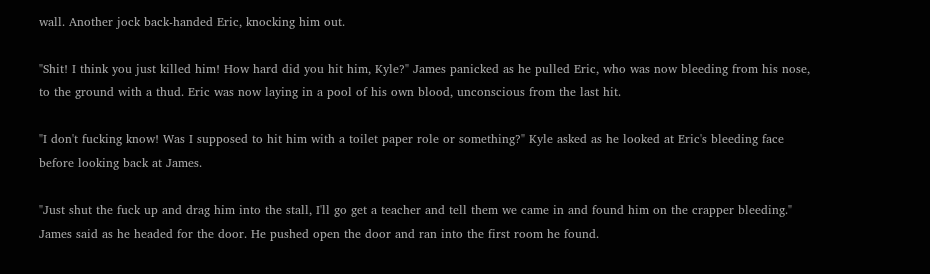wall. Another jock back-handed Eric, knocking him out.

"Shit! I think you just killed him! How hard did you hit him, Kyle?" James panicked as he pulled Eric, who was now bleeding from his nose, to the ground with a thud. Eric was now laying in a pool of his own blood, unconscious from the last hit.

"I don't fucking know! Was I supposed to hit him with a toilet paper role or something?" Kyle asked as he looked at Eric's bleeding face before looking back at James.

"Just shut the fuck up and drag him into the stall, I'll go get a teacher and tell them we came in and found him on the crapper bleeding." James said as he headed for the door. He pushed open the door and ran into the first room he found.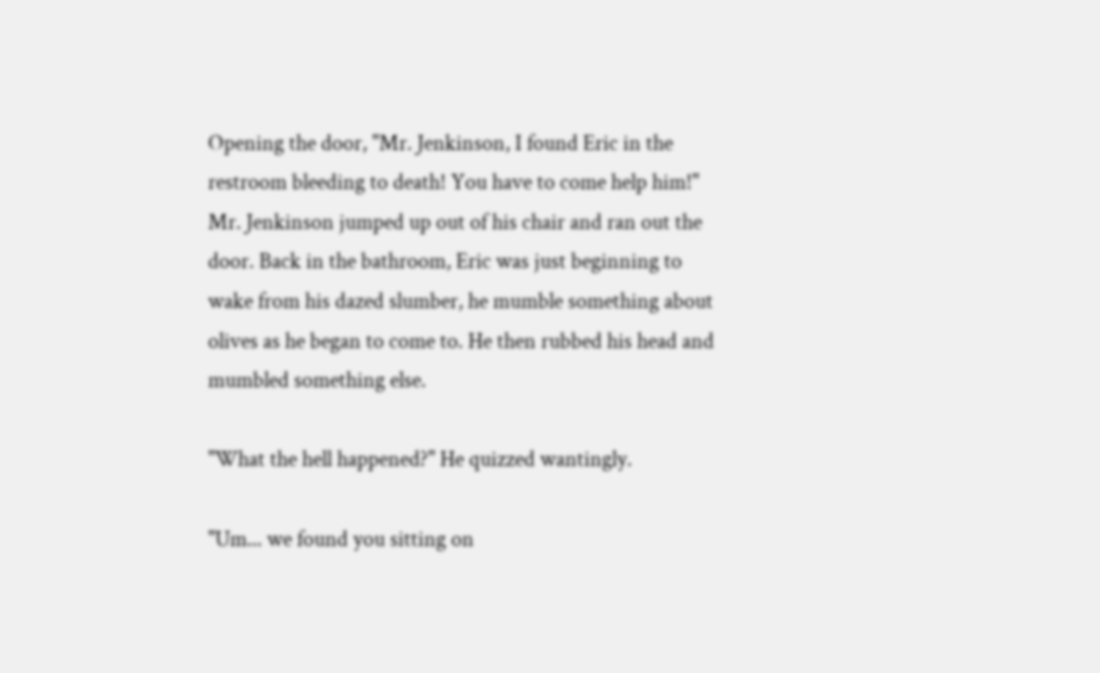Opening the door, "Mr. Jenkinson, I found Eric in the restroom bleeding to death! You have to come help him!" Mr. Jenkinson jumped up out of his chair and ran out the door. Back in the bathroom, Eric was just beginning to wake from his dazed slumber, he mumble something about olives as he began to come to. He then rubbed his head and mumbled something else.

"What the hell happened?" He quizzed wantingly.

"Um... we found you sitting on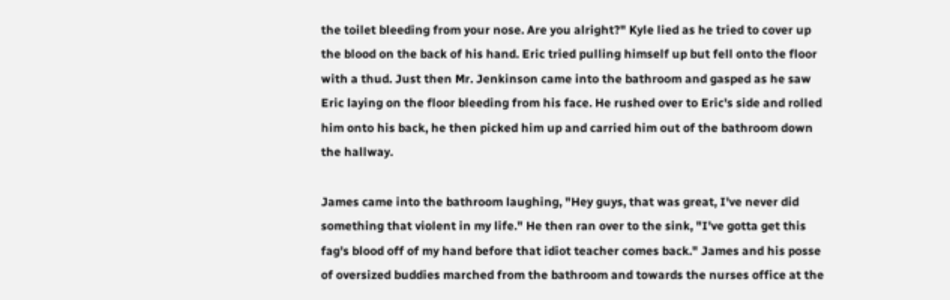the toilet bleeding from your nose. Are you alright?" Kyle lied as he tried to cover up the blood on the back of his hand. Eric tried pulling himself up but fell onto the floor with a thud. Just then Mr. Jenkinson came into the bathroom and gasped as he saw Eric laying on the floor bleeding from his face. He rushed over to Eric's side and rolled him onto his back, he then picked him up and carried him out of the bathroom down the hallway.

James came into the bathroom laughing, "Hey guys, that was great, I've never did something that violent in my life." He then ran over to the sink, "I've gotta get this fag's blood off of my hand before that idiot teacher comes back." James and his posse of oversized buddies marched from the bathroom and towards the nurses office at the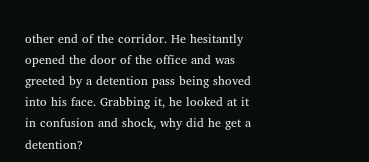other end of the corridor. He hesitantly opened the door of the office and was greeted by a detention pass being shoved into his face. Grabbing it, he looked at it in confusion and shock, why did he get a detention?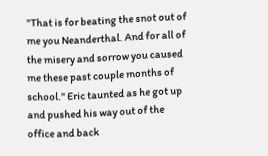"That is for beating the snot out of me you Neanderthal. And for all of the misery and sorrow you caused me these past couple months of school." Eric taunted as he got up and pushed his way out of the office and back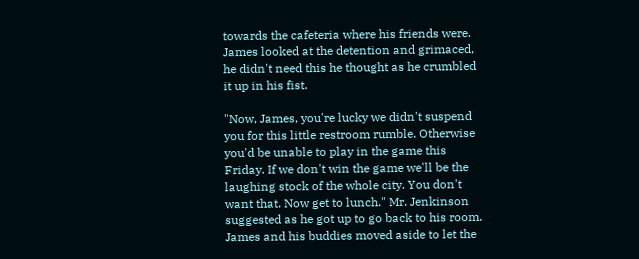towards the cafeteria where his friends were. James looked at the detention and grimaced, he didn't need this he thought as he crumbled it up in his fist.

"Now, James, you're lucky we didn't suspend you for this little restroom rumble. Otherwise you'd be unable to play in the game this Friday. If we don't win the game we'll be the laughing stock of the whole city. You don't want that. Now get to lunch." Mr. Jenkinson suggested as he got up to go back to his room. James and his buddies moved aside to let the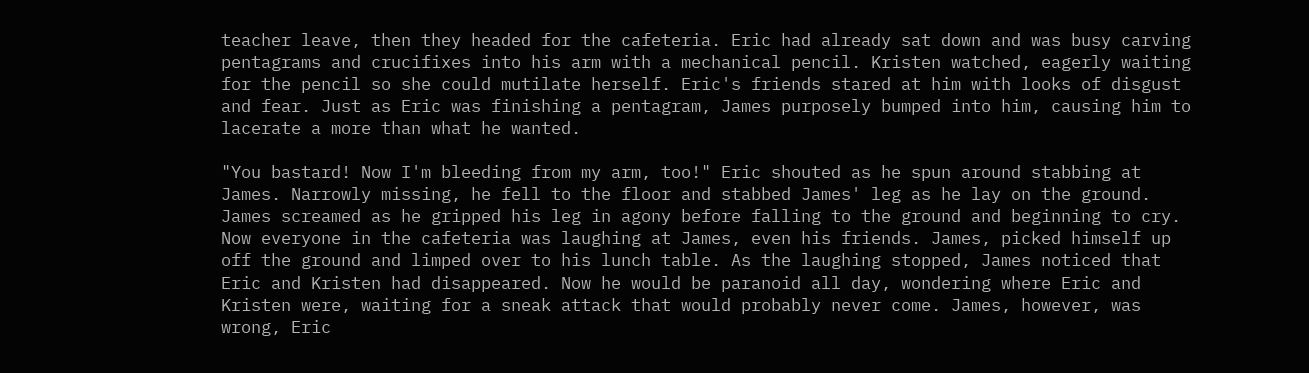teacher leave, then they headed for the cafeteria. Eric had already sat down and was busy carving pentagrams and crucifixes into his arm with a mechanical pencil. Kristen watched, eagerly waiting for the pencil so she could mutilate herself. Eric's friends stared at him with looks of disgust and fear. Just as Eric was finishing a pentagram, James purposely bumped into him, causing him to lacerate a more than what he wanted.

"You bastard! Now I'm bleeding from my arm, too!" Eric shouted as he spun around stabbing at James. Narrowly missing, he fell to the floor and stabbed James' leg as he lay on the ground. James screamed as he gripped his leg in agony before falling to the ground and beginning to cry. Now everyone in the cafeteria was laughing at James, even his friends. James, picked himself up off the ground and limped over to his lunch table. As the laughing stopped, James noticed that Eric and Kristen had disappeared. Now he would be paranoid all day, wondering where Eric and Kristen were, waiting for a sneak attack that would probably never come. James, however, was wrong, Eric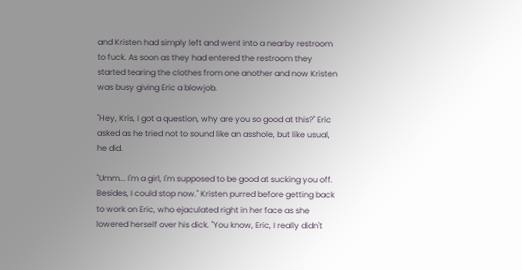and Kristen had simply left and went into a nearby restroom to fuck. As soon as they had entered the restroom they started tearing the clothes from one another and now Kristen was busy giving Eric a blowjob.

"Hey, Kris, I got a question, why are you so good at this?" Eric asked as he tried not to sound like an asshole, but like usual, he did.

"Umm... I'm a girl, I'm supposed to be good at sucking you off. Besides, I could stop now." Kristen purred before getting back to work on Eric, who ejaculated right in her face as she lowered herself over his dick. "You know, Eric, I really didn't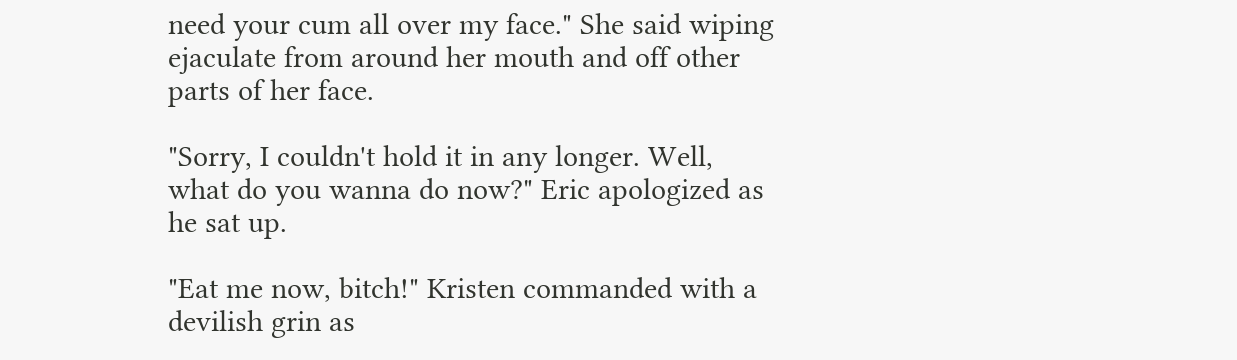need your cum all over my face." She said wiping ejaculate from around her mouth and off other parts of her face.

"Sorry, I couldn't hold it in any longer. Well, what do you wanna do now?" Eric apologized as he sat up.

"Eat me now, bitch!" Kristen commanded with a devilish grin as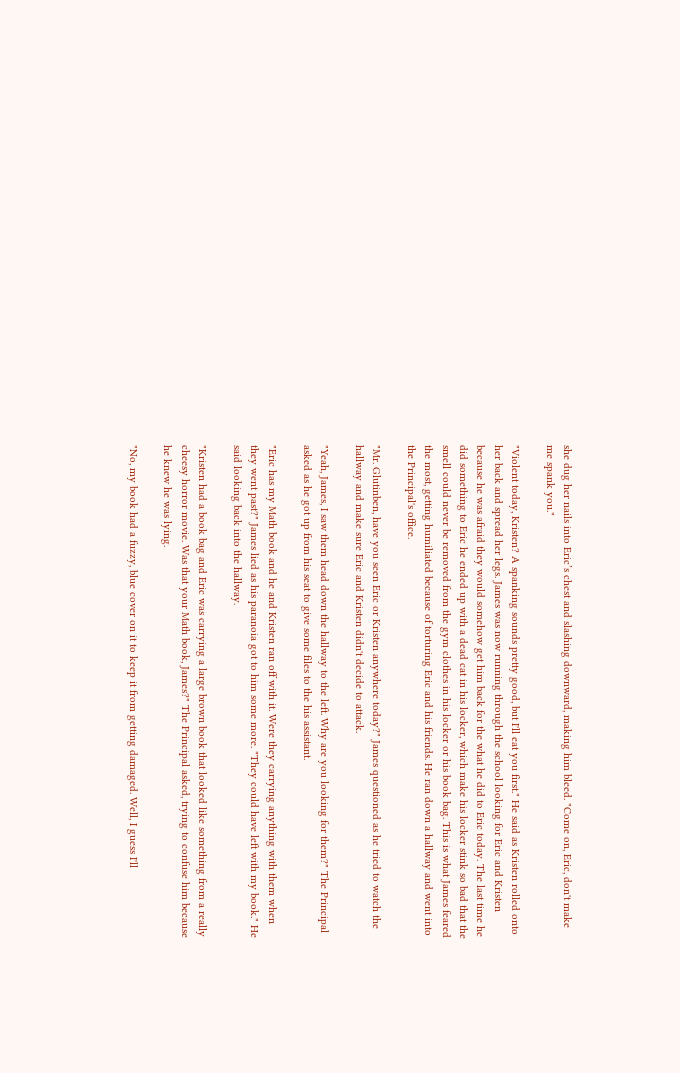she dug her nails into Eric’s chest and slashing downward, making him bleed. "Come on, Eric, don't make me spank you."

"Violent today, Kristen? A spanking sounds pretty good, but I'll eat you first." He said as Kristen rolled onto her back and spread her legs. James was now running through the school looking for Eric and Kristen because he was afraid they would somehow get him back for the what he did to Eric today. The last time he did something to Eric he ended up with a dead cat in his locker, which make his locker stink so bad that the smell could never be removed from the gym clothes in his locker or his book bag. This is what James feared the most, getting humiliated because of torturing Eric and his friends. He ran down a hallway and went into the Principal's office.

"Mr. Glutinben, have you seen Eric or Kristen anywhere today?" James questioned as he tried to watch the hallway and make sure Eric and Kristen didn't decide to attack.

"Yeah, James, I saw them head down the hallway to the left. Why are you looking for them?" The Principal asked as he got up from his seat to give some files to the his assistant.

"Eric has my Math book and he and Kristen ran off with it. Were they carrying anything with them when they went past?" James lied as his paranoia got to him some more. "They could have left with my book." He said looking back into the hallway.

"Kristen had a book bag and Eric was carrying a large brown book that looked like something from a really cheesy horror movie. Was that your Math book, James?" The Principal asked, trying to confuse him because he knew he was lying.

"No, my book had a fuzzy, blue cover on it to keep it from getting damaged. Well, I guess I'll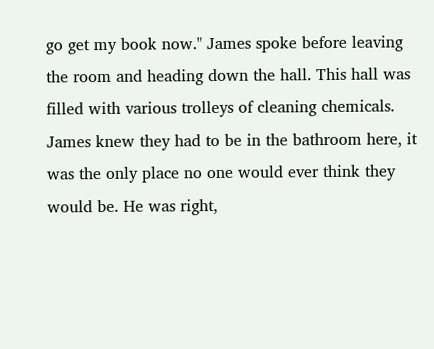go get my book now." James spoke before leaving the room and heading down the hall. This hall was filled with various trolleys of cleaning chemicals. James knew they had to be in the bathroom here, it was the only place no one would ever think they would be. He was right,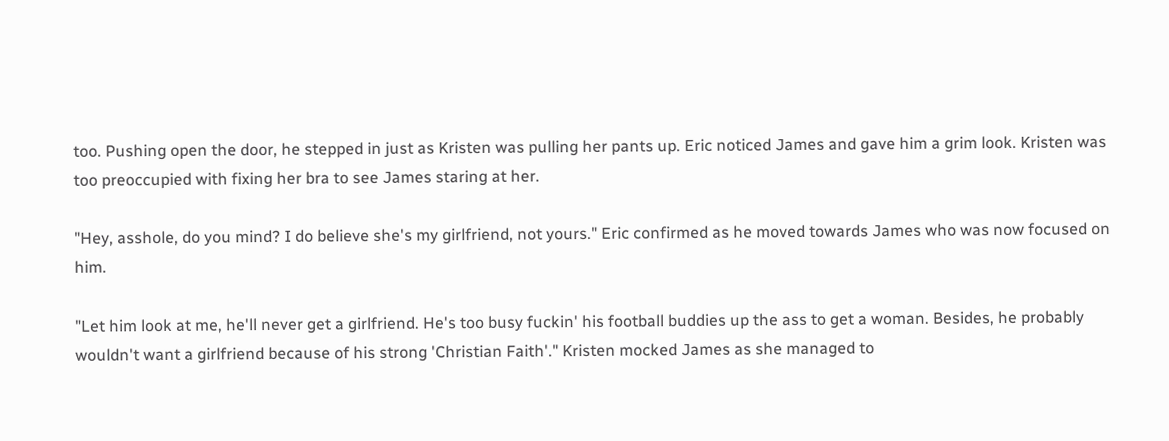too. Pushing open the door, he stepped in just as Kristen was pulling her pants up. Eric noticed James and gave him a grim look. Kristen was too preoccupied with fixing her bra to see James staring at her.

"Hey, asshole, do you mind? I do believe she's my girlfriend, not yours." Eric confirmed as he moved towards James who was now focused on him.

"Let him look at me, he'll never get a girlfriend. He's too busy fuckin' his football buddies up the ass to get a woman. Besides, he probably wouldn't want a girlfriend because of his strong 'Christian Faith'." Kristen mocked James as she managed to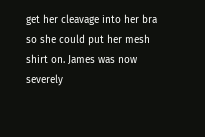get her cleavage into her bra so she could put her mesh shirt on. James was now severely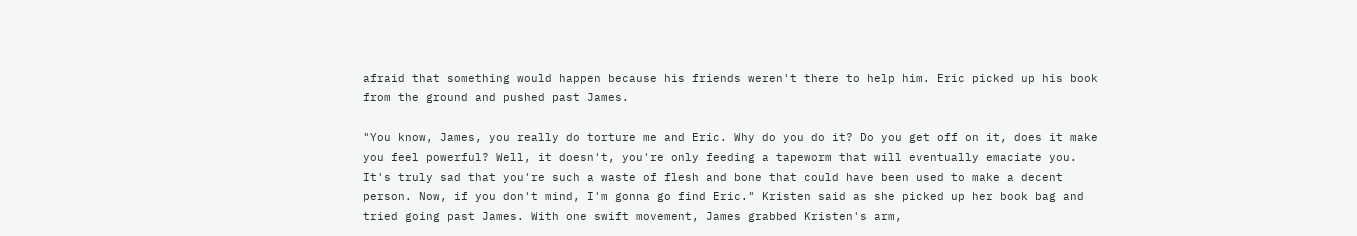afraid that something would happen because his friends weren't there to help him. Eric picked up his book from the ground and pushed past James.

"You know, James, you really do torture me and Eric. Why do you do it? Do you get off on it, does it make you feel powerful? Well, it doesn't, you're only feeding a tapeworm that will eventually emaciate you. It's truly sad that you're such a waste of flesh and bone that could have been used to make a decent person. Now, if you don't mind, I'm gonna go find Eric." Kristen said as she picked up her book bag and tried going past James. With one swift movement, James grabbed Kristen's arm,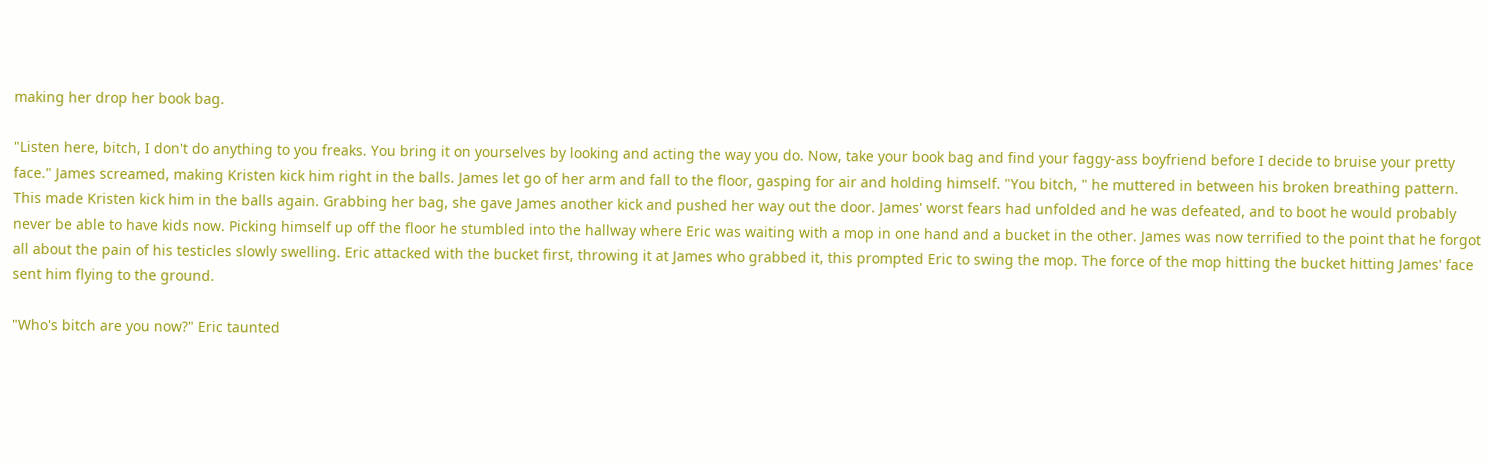making her drop her book bag.

"Listen here, bitch, I don't do anything to you freaks. You bring it on yourselves by looking and acting the way you do. Now, take your book bag and find your faggy-ass boyfriend before I decide to bruise your pretty face." James screamed, making Kristen kick him right in the balls. James let go of her arm and fall to the floor, gasping for air and holding himself. "You bitch, " he muttered in between his broken breathing pattern. This made Kristen kick him in the balls again. Grabbing her bag, she gave James another kick and pushed her way out the door. James' worst fears had unfolded and he was defeated, and to boot he would probably never be able to have kids now. Picking himself up off the floor he stumbled into the hallway where Eric was waiting with a mop in one hand and a bucket in the other. James was now terrified to the point that he forgot all about the pain of his testicles slowly swelling. Eric attacked with the bucket first, throwing it at James who grabbed it, this prompted Eric to swing the mop. The force of the mop hitting the bucket hitting James' face sent him flying to the ground.

"Who's bitch are you now?" Eric taunted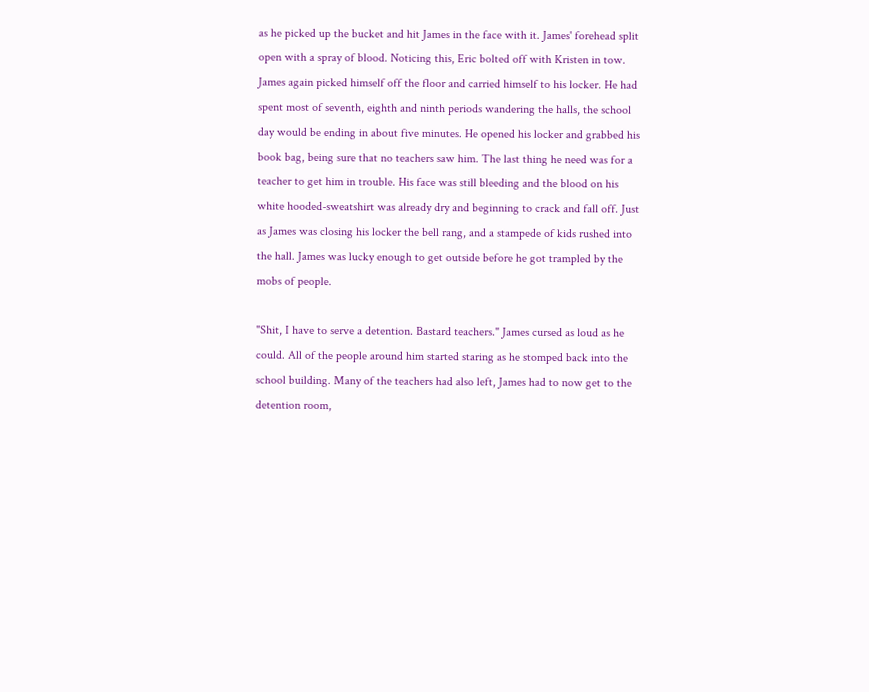as he picked up the bucket and hit James in the face with it. James' forehead split open with a spray of blood. Noticing this, Eric bolted off with Kristen in tow. James again picked himself off the floor and carried himself to his locker. He had spent most of seventh, eighth and ninth periods wandering the halls, the school day would be ending in about five minutes. He opened his locker and grabbed his book bag, being sure that no teachers saw him. The last thing he need was for a teacher to get him in trouble. His face was still bleeding and the blood on his white hooded-sweatshirt was already dry and beginning to crack and fall off. Just as James was closing his locker the bell rang, and a stampede of kids rushed into the hall. James was lucky enough to get outside before he got trampled by the mobs of people.

"Shit, I have to serve a detention. Bastard teachers." James cursed as loud as he could. All of the people around him started staring as he stomped back into the school building. Many of the teachers had also left, James had to now get to the detention room,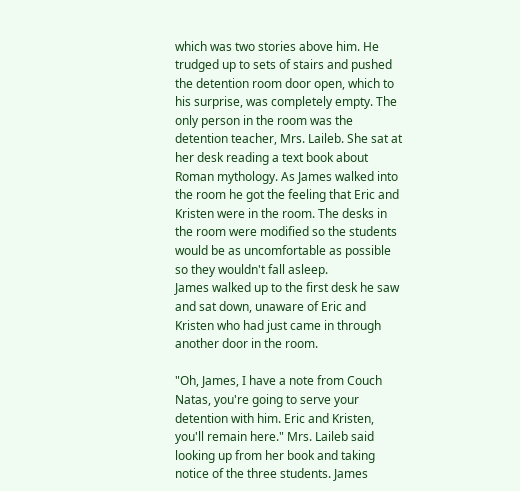which was two stories above him. He trudged up to sets of stairs and pushed the detention room door open, which to his surprise, was completely empty. The only person in the room was the detention teacher, Mrs. Laileb. She sat at her desk reading a text book about Roman mythology. As James walked into the room he got the feeling that Eric and Kristen were in the room. The desks in the room were modified so the students would be as uncomfortable as possible so they wouldn't fall asleep.
James walked up to the first desk he saw and sat down, unaware of Eric and Kristen who had just came in through another door in the room.

"Oh, James, I have a note from Couch Natas, you're going to serve your detention with him. Eric and Kristen, you'll remain here." Mrs. Laileb said looking up from her book and taking notice of the three students. James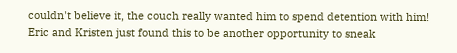couldn't believe it, the couch really wanted him to spend detention with him! Eric and Kristen just found this to be another opportunity to sneak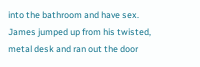into the bathroom and have sex. James jumped up from his twisted, metal desk and ran out the door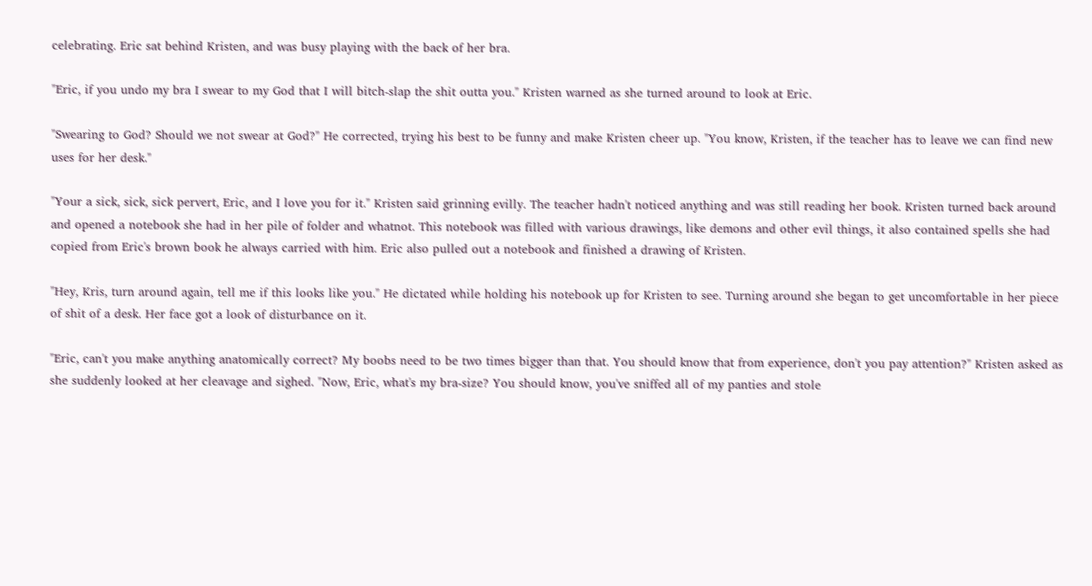celebrating. Eric sat behind Kristen, and was busy playing with the back of her bra.

"Eric, if you undo my bra I swear to my God that I will bitch-slap the shit outta you." Kristen warned as she turned around to look at Eric.

"Swearing to God? Should we not swear at God?" He corrected, trying his best to be funny and make Kristen cheer up. "You know, Kristen, if the teacher has to leave we can find new uses for her desk."

"Your a sick, sick, sick pervert, Eric, and I love you for it." Kristen said grinning evilly. The teacher hadn't noticed anything and was still reading her book. Kristen turned back around and opened a notebook she had in her pile of folder and whatnot. This notebook was filled with various drawings, like demons and other evil things, it also contained spells she had copied from Eric's brown book he always carried with him. Eric also pulled out a notebook and finished a drawing of Kristen.

"Hey, Kris, turn around again, tell me if this looks like you." He dictated while holding his notebook up for Kristen to see. Turning around she began to get uncomfortable in her piece of shit of a desk. Her face got a look of disturbance on it.

"Eric, can't you make anything anatomically correct? My boobs need to be two times bigger than that. You should know that from experience, don't you pay attention?" Kristen asked as she suddenly looked at her cleavage and sighed. "Now, Eric, what's my bra-size? You should know, you've sniffed all of my panties and stole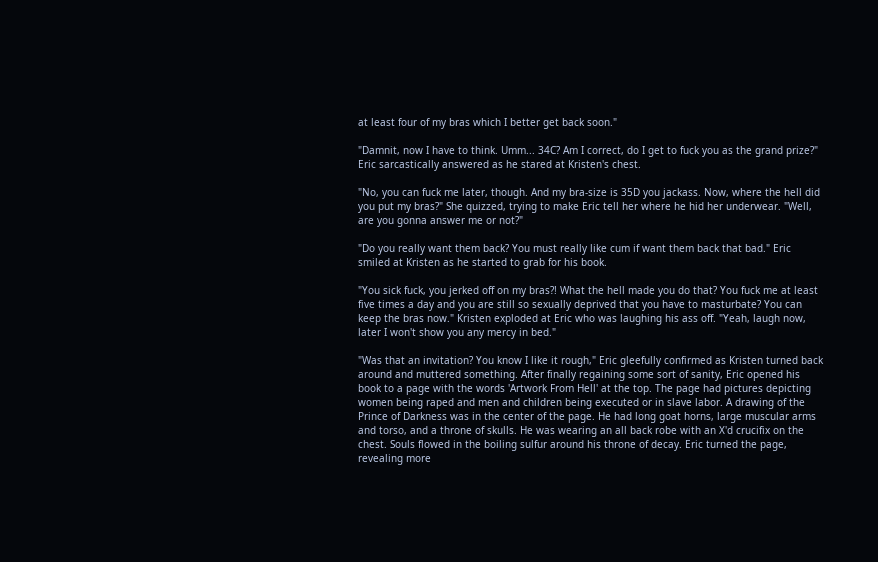at least four of my bras which I better get back soon."

"Damnit, now I have to think. Umm... 34C? Am I correct, do I get to fuck you as the grand prize?" Eric sarcastically answered as he stared at Kristen's chest.

"No, you can fuck me later, though. And my bra-size is 35D you jackass. Now, where the hell did you put my bras?" She quizzed, trying to make Eric tell her where he hid her underwear. "Well, are you gonna answer me or not?"

"Do you really want them back? You must really like cum if want them back that bad." Eric smiled at Kristen as he started to grab for his book.

"You sick fuck, you jerked off on my bras?! What the hell made you do that? You fuck me at least five times a day and you are still so sexually deprived that you have to masturbate? You can keep the bras now." Kristen exploded at Eric who was laughing his ass off. "Yeah, laugh now, later I won't show you any mercy in bed."

"Was that an invitation? You know I like it rough," Eric gleefully confirmed as Kristen turned back around and muttered something. After finally regaining some sort of sanity, Eric opened his book to a page with the words 'Artwork From Hell' at the top. The page had pictures depicting women being raped and men and children being executed or in slave labor. A drawing of the Prince of Darkness was in the center of the page. He had long goat horns, large muscular arms and torso, and a throne of skulls. He was wearing an all back robe with an X'd crucifix on the chest. Souls flowed in the boiling sulfur around his throne of decay. Eric turned the page, revealing more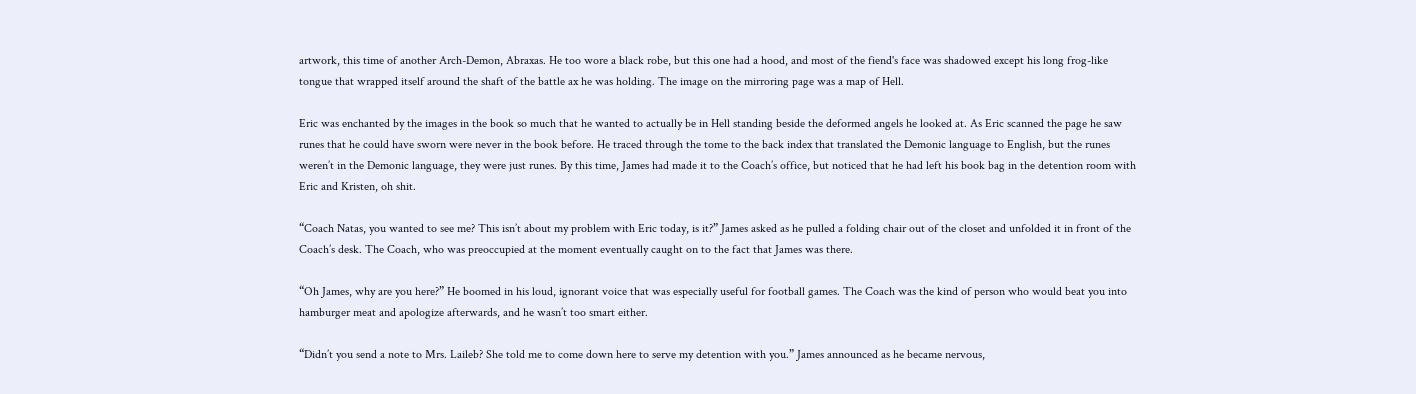artwork, this time of another Arch-Demon, Abraxas. He too wore a black robe, but this one had a hood, and most of the fiend's face was shadowed except his long frog-like tongue that wrapped itself around the shaft of the battle ax he was holding. The image on the mirroring page was a map of Hell.

Eric was enchanted by the images in the book so much that he wanted to actually be in Hell standing beside the deformed angels he looked at. As Eric scanned the page he saw runes that he could have sworn were never in the book before. He traced through the tome to the back index that translated the Demonic language to English, but the runes weren’t in the Demonic language, they were just runes. By this time, James had made it to the Coach’s office, but noticed that he had left his book bag in the detention room with Eric and Kristen, oh shit.

“Coach Natas, you wanted to see me? This isn’t about my problem with Eric today, is it?” James asked as he pulled a folding chair out of the closet and unfolded it in front of the Coach’s desk. The Coach, who was preoccupied at the moment eventually caught on to the fact that James was there.

“Oh James, why are you here?” He boomed in his loud, ignorant voice that was especially useful for football games. The Coach was the kind of person who would beat you into hamburger meat and apologize afterwards, and he wasn’t too smart either.

“Didn’t you send a note to Mrs. Laileb? She told me to come down here to serve my detention with you.” James announced as he became nervous,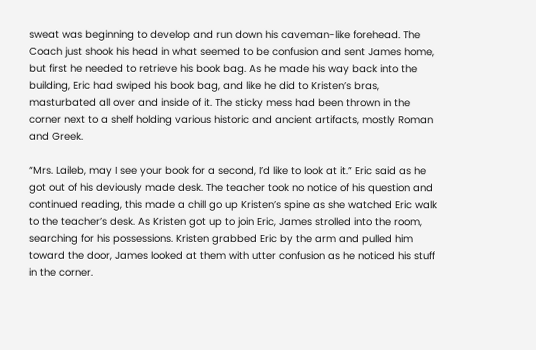sweat was beginning to develop and run down his caveman-like forehead. The Coach just shook his head in what seemed to be confusion and sent James home, but first he needed to retrieve his book bag. As he made his way back into the building, Eric had swiped his book bag, and like he did to Kristen’s bras, masturbated all over and inside of it. The sticky mess had been thrown in the corner next to a shelf holding various historic and ancient artifacts, mostly Roman and Greek.

“Mrs. Laileb, may I see your book for a second, I’d like to look at it.” Eric said as he got out of his deviously made desk. The teacher took no notice of his question and continued reading, this made a chill go up Kristen’s spine as she watched Eric walk to the teacher’s desk. As Kristen got up to join Eric, James strolled into the room, searching for his possessions. Kristen grabbed Eric by the arm and pulled him toward the door, James looked at them with utter confusion as he noticed his stuff in the corner.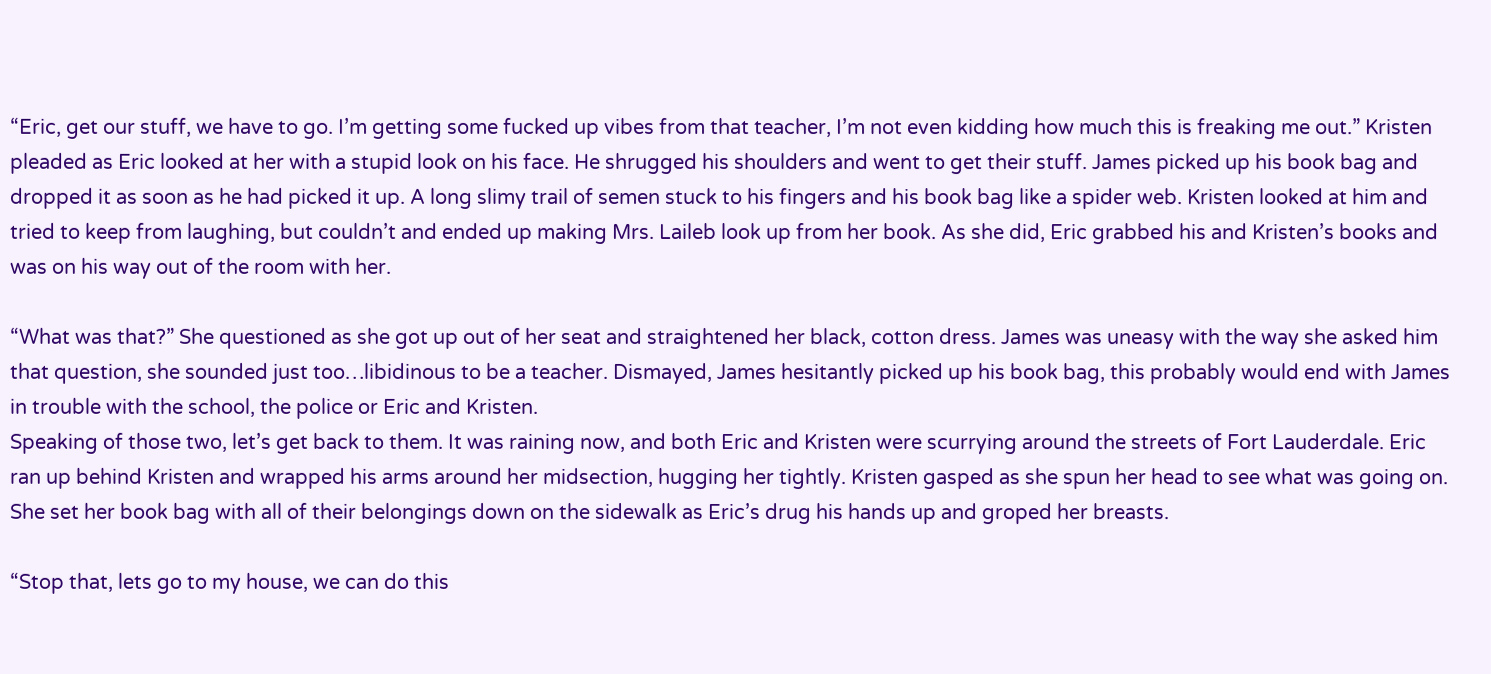“Eric, get our stuff, we have to go. I’m getting some fucked up vibes from that teacher, I’m not even kidding how much this is freaking me out.” Kristen pleaded as Eric looked at her with a stupid look on his face. He shrugged his shoulders and went to get their stuff. James picked up his book bag and dropped it as soon as he had picked it up. A long slimy trail of semen stuck to his fingers and his book bag like a spider web. Kristen looked at him and tried to keep from laughing, but couldn’t and ended up making Mrs. Laileb look up from her book. As she did, Eric grabbed his and Kristen’s books and was on his way out of the room with her.

“What was that?” She questioned as she got up out of her seat and straightened her black, cotton dress. James was uneasy with the way she asked him that question, she sounded just too…libidinous to be a teacher. Dismayed, James hesitantly picked up his book bag, this probably would end with James in trouble with the school, the police or Eric and Kristen.
Speaking of those two, let’s get back to them. It was raining now, and both Eric and Kristen were scurrying around the streets of Fort Lauderdale. Eric ran up behind Kristen and wrapped his arms around her midsection, hugging her tightly. Kristen gasped as she spun her head to see what was going on. She set her book bag with all of their belongings down on the sidewalk as Eric’s drug his hands up and groped her breasts.

“Stop that, lets go to my house, we can do this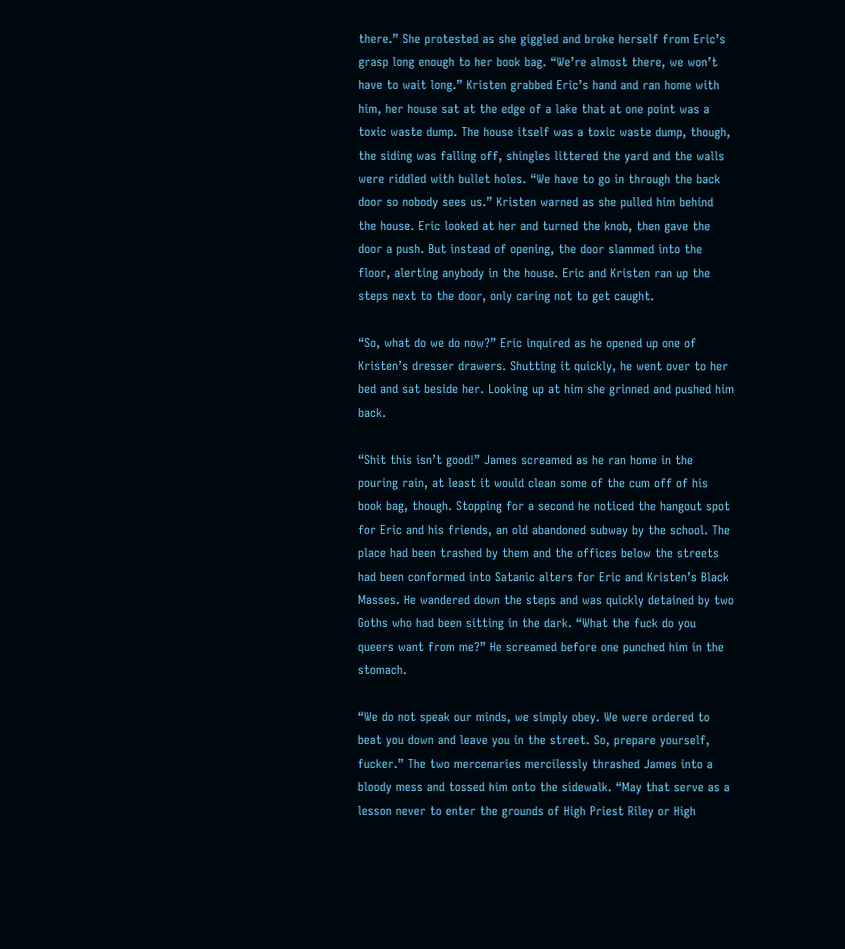there.” She protested as she giggled and broke herself from Eric’s grasp long enough to her book bag. “We’re almost there, we won’t have to wait long.” Kristen grabbed Eric’s hand and ran home with him, her house sat at the edge of a lake that at one point was a toxic waste dump. The house itself was a toxic waste dump, though, the siding was falling off, shingles littered the yard and the walls were riddled with bullet holes. “We have to go in through the back door so nobody sees us.” Kristen warned as she pulled him behind the house. Eric looked at her and turned the knob, then gave the door a push. But instead of opening, the door slammed into the floor, alerting anybody in the house. Eric and Kristen ran up the steps next to the door, only caring not to get caught.

“So, what do we do now?” Eric inquired as he opened up one of Kristen’s dresser drawers. Shutting it quickly, he went over to her bed and sat beside her. Looking up at him she grinned and pushed him back.

“Shit this isn’t good!” James screamed as he ran home in the pouring rain, at least it would clean some of the cum off of his book bag, though. Stopping for a second he noticed the hangout spot for Eric and his friends, an old abandoned subway by the school. The place had been trashed by them and the offices below the streets had been conformed into Satanic alters for Eric and Kristen’s Black Masses. He wandered down the steps and was quickly detained by two Goths who had been sitting in the dark. “What the fuck do you queers want from me?” He screamed before one punched him in the stomach.

“We do not speak our minds, we simply obey. We were ordered to beat you down and leave you in the street. So, prepare yourself, fucker.” The two mercenaries mercilessly thrashed James into a bloody mess and tossed him onto the sidewalk. “May that serve as a lesson never to enter the grounds of High Priest Riley or High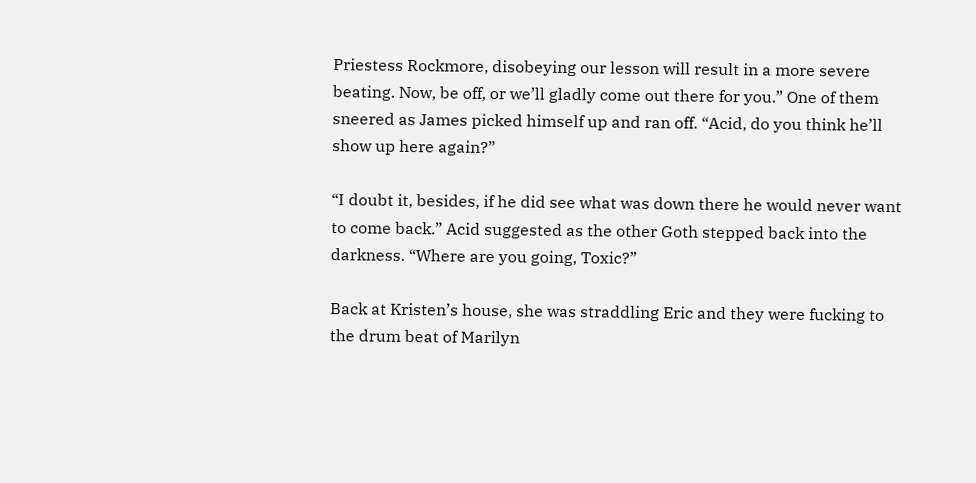Priestess Rockmore, disobeying our lesson will result in a more severe beating. Now, be off, or we’ll gladly come out there for you.” One of them sneered as James picked himself up and ran off. “Acid, do you think he’ll show up here again?”

“I doubt it, besides, if he did see what was down there he would never want to come back.” Acid suggested as the other Goth stepped back into the darkness. “Where are you going, Toxic?”

Back at Kristen’s house, she was straddling Eric and they were fucking to the drum beat of Marilyn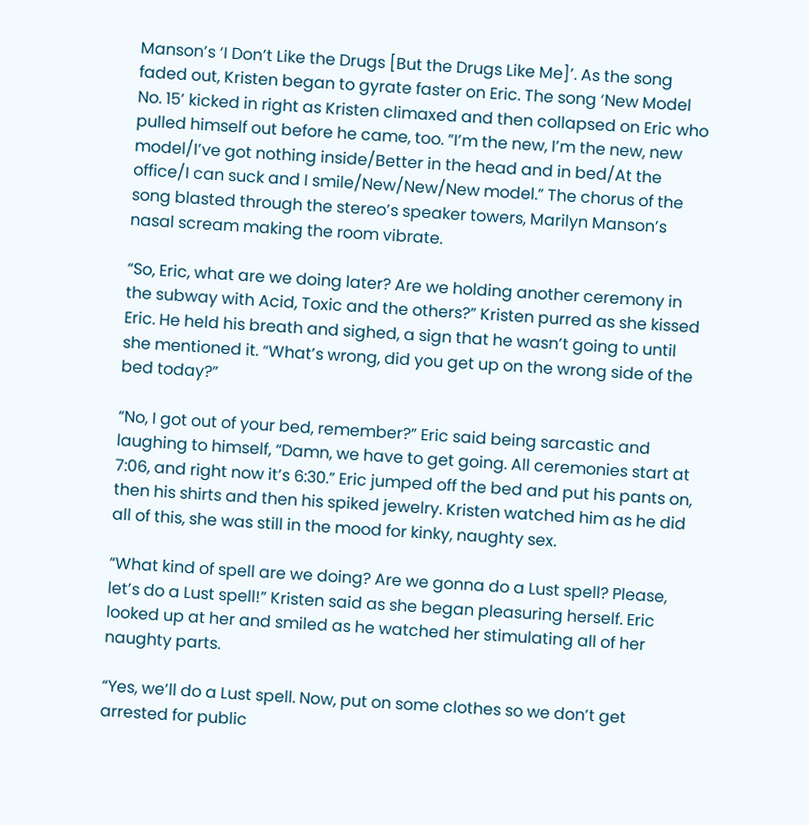Manson’s ‘I Don’t Like the Drugs [But the Drugs Like Me]’. As the song faded out, Kristen began to gyrate faster on Eric. The song ‘New Model No. 15’ kicked in right as Kristen climaxed and then collapsed on Eric who pulled himself out before he came, too. ”I’m the new, I’m the new, new model/I’ve got nothing inside/Better in the head and in bed/At the office/I can suck and I smile/New/New/New model.” The chorus of the song blasted through the stereo’s speaker towers, Marilyn Manson’s nasal scream making the room vibrate.

“So, Eric, what are we doing later? Are we holding another ceremony in the subway with Acid, Toxic and the others?” Kristen purred as she kissed Eric. He held his breath and sighed, a sign that he wasn’t going to until she mentioned it. “What’s wrong, did you get up on the wrong side of the bed today?”

“No, I got out of your bed, remember?” Eric said being sarcastic and laughing to himself, “Damn, we have to get going. All ceremonies start at 7:06, and right now it’s 6:30.” Eric jumped off the bed and put his pants on, then his shirts and then his spiked jewelry. Kristen watched him as he did all of this, she was still in the mood for kinky, naughty sex.

“What kind of spell are we doing? Are we gonna do a Lust spell? Please, let’s do a Lust spell!” Kristen said as she began pleasuring herself. Eric looked up at her and smiled as he watched her stimulating all of her naughty parts.

“Yes, we’ll do a Lust spell. Now, put on some clothes so we don’t get arrested for public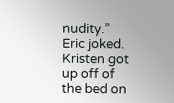nudity.” Eric joked. Kristen got up off of the bed on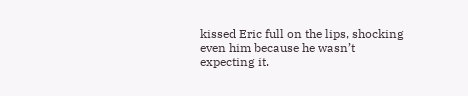kissed Eric full on the lips, shocking even him because he wasn’t expecting it.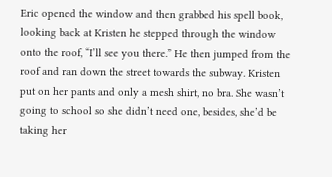Eric opened the window and then grabbed his spell book, looking back at Kristen he stepped through the window onto the roof, “I’ll see you there.” He then jumped from the roof and ran down the street towards the subway. Kristen put on her pants and only a mesh shirt, no bra. She wasn’t going to school so she didn’t need one, besides, she’d be taking her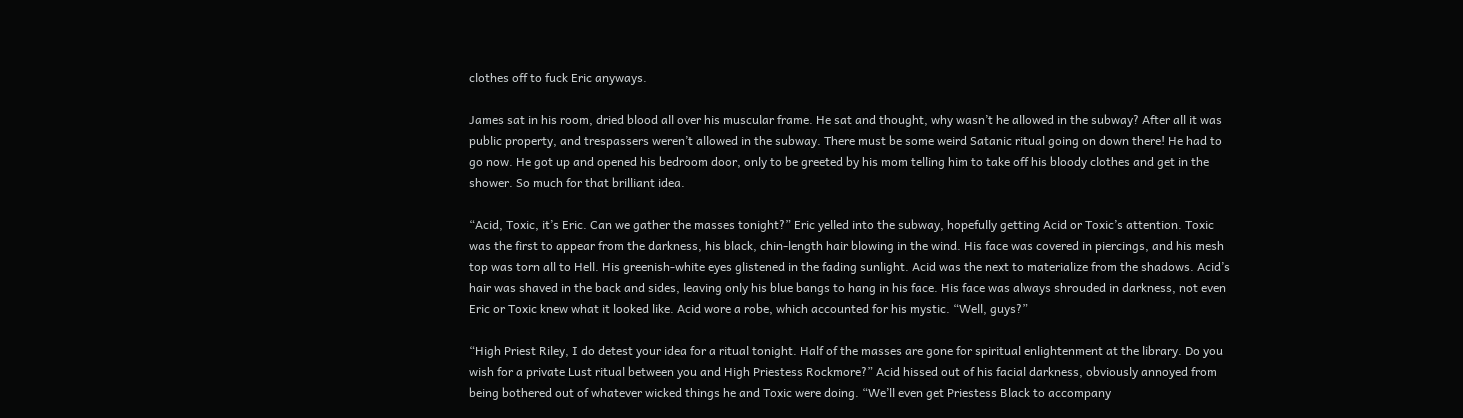clothes off to fuck Eric anyways.

James sat in his room, dried blood all over his muscular frame. He sat and thought, why wasn’t he allowed in the subway? After all it was public property, and trespassers weren’t allowed in the subway. There must be some weird Satanic ritual going on down there! He had to go now. He got up and opened his bedroom door, only to be greeted by his mom telling him to take off his bloody clothes and get in the shower. So much for that brilliant idea.

“Acid, Toxic, it’s Eric. Can we gather the masses tonight?” Eric yelled into the subway, hopefully getting Acid or Toxic’s attention. Toxic was the first to appear from the darkness, his black, chin-length hair blowing in the wind. His face was covered in piercings, and his mesh top was torn all to Hell. His greenish-white eyes glistened in the fading sunlight. Acid was the next to materialize from the shadows. Acid’s hair was shaved in the back and sides, leaving only his blue bangs to hang in his face. His face was always shrouded in darkness, not even Eric or Toxic knew what it looked like. Acid wore a robe, which accounted for his mystic. “Well, guys?”

“High Priest Riley, I do detest your idea for a ritual tonight. Half of the masses are gone for spiritual enlightenment at the library. Do you wish for a private Lust ritual between you and High Priestess Rockmore?” Acid hissed out of his facial darkness, obviously annoyed from being bothered out of whatever wicked things he and Toxic were doing. “We’ll even get Priestess Black to accompany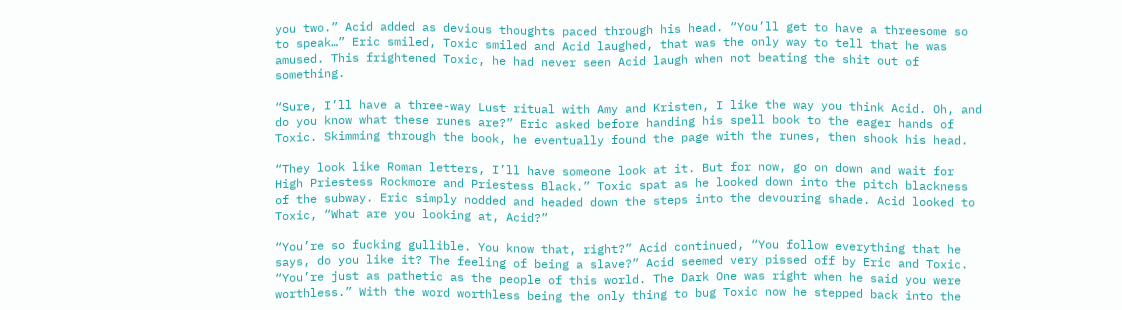you two.” Acid added as devious thoughts paced through his head. “You’ll get to have a threesome so to speak…” Eric smiled, Toxic smiled and Acid laughed, that was the only way to tell that he was amused. This frightened Toxic, he had never seen Acid laugh when not beating the shit out of something.

“Sure, I’ll have a three-way Lust ritual with Amy and Kristen, I like the way you think Acid. Oh, and do you know what these runes are?” Eric asked before handing his spell book to the eager hands of Toxic. Skimming through the book, he eventually found the page with the runes, then shook his head.

“They look like Roman letters, I’ll have someone look at it. But for now, go on down and wait for High Priestess Rockmore and Priestess Black.” Toxic spat as he looked down into the pitch blackness of the subway. Eric simply nodded and headed down the steps into the devouring shade. Acid looked to Toxic, “What are you looking at, Acid?”

“You’re so fucking gullible. You know that, right?” Acid continued, “You follow everything that he says, do you like it? The feeling of being a slave?” Acid seemed very pissed off by Eric and Toxic. “You’re just as pathetic as the people of this world. The Dark One was right when he said you were worthless.” With the word worthless being the only thing to bug Toxic now he stepped back into the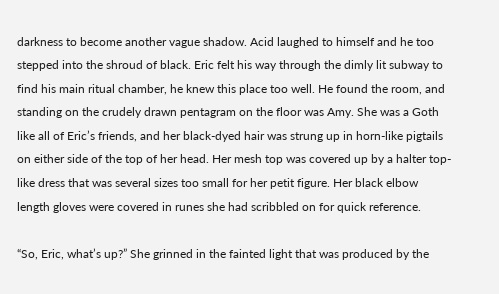darkness to become another vague shadow. Acid laughed to himself and he too stepped into the shroud of black. Eric felt his way through the dimly lit subway to find his main ritual chamber, he knew this place too well. He found the room, and standing on the crudely drawn pentagram on the floor was Amy. She was a Goth like all of Eric’s friends, and her black-dyed hair was strung up in horn-like pigtails on either side of the top of her head. Her mesh top was covered up by a halter top-like dress that was several sizes too small for her petit figure. Her black elbow length gloves were covered in runes she had scribbled on for quick reference.

“So, Eric, what’s up?” She grinned in the fainted light that was produced by the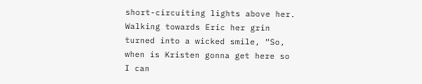short-circuiting lights above her. Walking towards Eric her grin turned into a wicked smile, “So, when is Kristen gonna get here so I can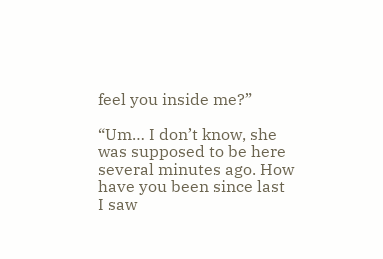feel you inside me?”

“Um… I don’t know, she was supposed to be here several minutes ago. How have you been since last I saw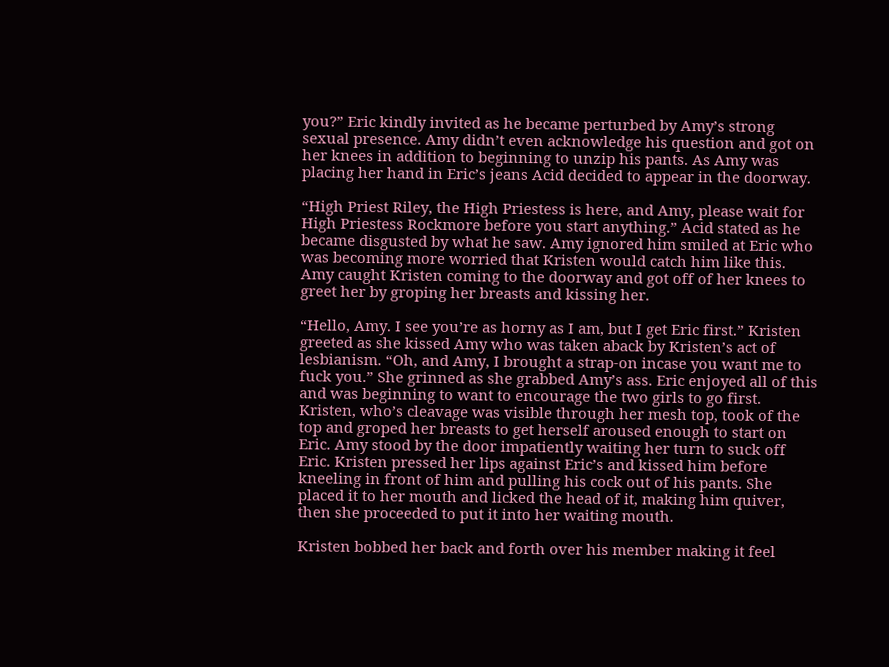you?” Eric kindly invited as he became perturbed by Amy’s strong sexual presence. Amy didn’t even acknowledge his question and got on her knees in addition to beginning to unzip his pants. As Amy was placing her hand in Eric’s jeans Acid decided to appear in the doorway.

“High Priest Riley, the High Priestess is here, and Amy, please wait for High Priestess Rockmore before you start anything.” Acid stated as he became disgusted by what he saw. Amy ignored him smiled at Eric who was becoming more worried that Kristen would catch him like this. Amy caught Kristen coming to the doorway and got off of her knees to greet her by groping her breasts and kissing her.

“Hello, Amy. I see you’re as horny as I am, but I get Eric first.” Kristen greeted as she kissed Amy who was taken aback by Kristen’s act of lesbianism. “Oh, and Amy, I brought a strap-on incase you want me to fuck you.” She grinned as she grabbed Amy’s ass. Eric enjoyed all of this and was beginning to want to encourage the two girls to go first. Kristen, who’s cleavage was visible through her mesh top, took of the top and groped her breasts to get herself aroused enough to start on Eric. Amy stood by the door impatiently waiting her turn to suck off Eric. Kristen pressed her lips against Eric’s and kissed him before kneeling in front of him and pulling his cock out of his pants. She placed it to her mouth and licked the head of it, making him quiver, then she proceeded to put it into her waiting mouth.

Kristen bobbed her back and forth over his member making it feel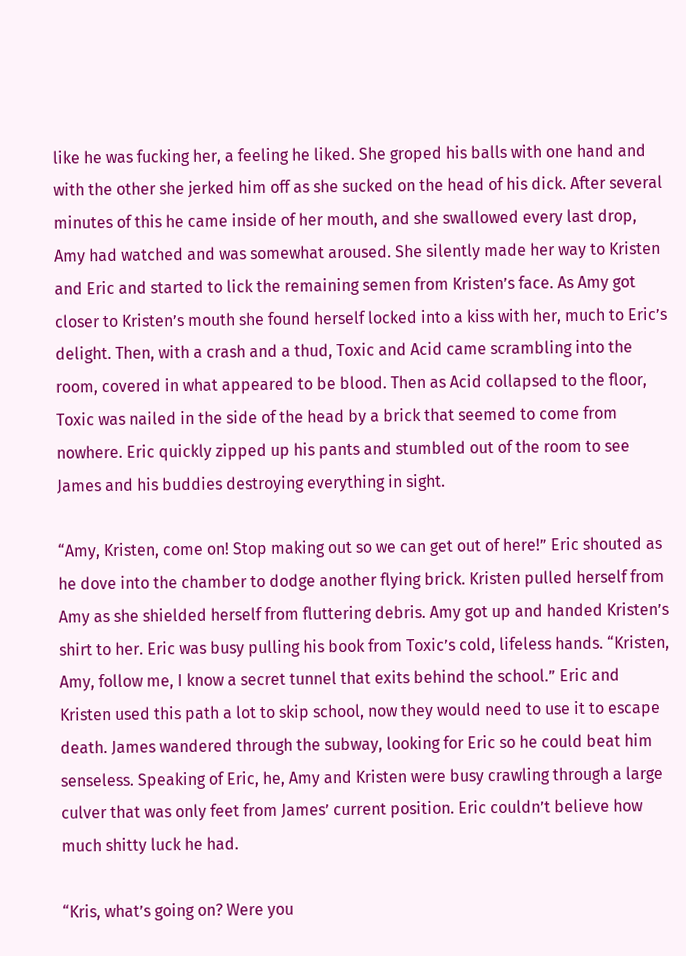like he was fucking her, a feeling he liked. She groped his balls with one hand and with the other she jerked him off as she sucked on the head of his dick. After several minutes of this he came inside of her mouth, and she swallowed every last drop, Amy had watched and was somewhat aroused. She silently made her way to Kristen and Eric and started to lick the remaining semen from Kristen’s face. As Amy got closer to Kristen’s mouth she found herself locked into a kiss with her, much to Eric’s delight. Then, with a crash and a thud, Toxic and Acid came scrambling into the room, covered in what appeared to be blood. Then as Acid collapsed to the floor, Toxic was nailed in the side of the head by a brick that seemed to come from nowhere. Eric quickly zipped up his pants and stumbled out of the room to see James and his buddies destroying everything in sight.

“Amy, Kristen, come on! Stop making out so we can get out of here!” Eric shouted as he dove into the chamber to dodge another flying brick. Kristen pulled herself from Amy as she shielded herself from fluttering debris. Amy got up and handed Kristen’s shirt to her. Eric was busy pulling his book from Toxic’s cold, lifeless hands. “Kristen, Amy, follow me, I know a secret tunnel that exits behind the school.” Eric and Kristen used this path a lot to skip school, now they would need to use it to escape death. James wandered through the subway, looking for Eric so he could beat him senseless. Speaking of Eric, he, Amy and Kristen were busy crawling through a large culver that was only feet from James’ current position. Eric couldn’t believe how much shitty luck he had.

“Kris, what’s going on? Were you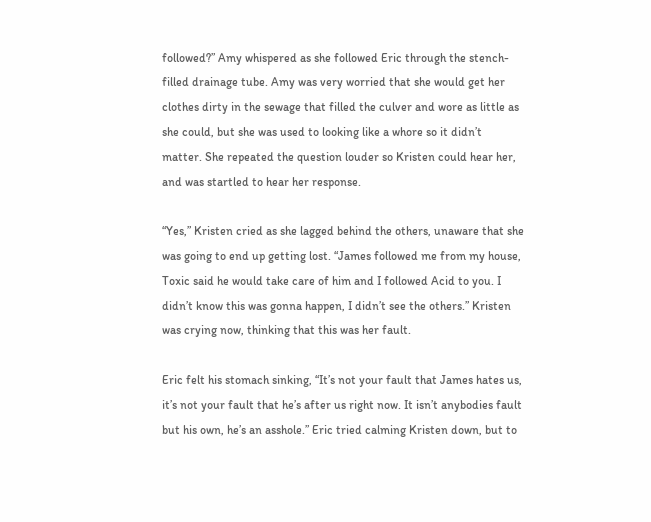followed?” Amy whispered as she followed Eric through the stench-filled drainage tube. Amy was very worried that she would get her clothes dirty in the sewage that filled the culver and wore as little as she could, but she was used to looking like a whore so it didn’t matter. She repeated the question louder so Kristen could hear her, and was startled to hear her response.

“Yes,” Kristen cried as she lagged behind the others, unaware that she was going to end up getting lost. “James followed me from my house, Toxic said he would take care of him and I followed Acid to you. I didn’t know this was gonna happen, I didn’t see the others.” Kristen was crying now, thinking that this was her fault.

Eric felt his stomach sinking, “It’s not your fault that James hates us, it’s not your fault that he’s after us right now. It isn’t anybodies fault but his own, he’s an asshole.” Eric tried calming Kristen down, but to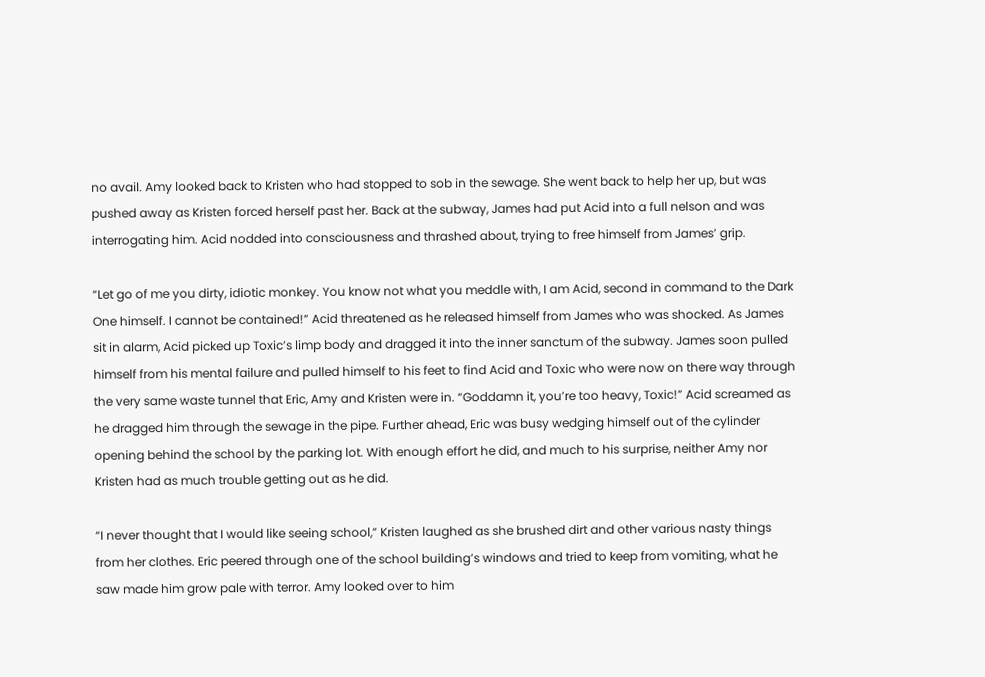no avail. Amy looked back to Kristen who had stopped to sob in the sewage. She went back to help her up, but was pushed away as Kristen forced herself past her. Back at the subway, James had put Acid into a full nelson and was interrogating him. Acid nodded into consciousness and thrashed about, trying to free himself from James’ grip.

“Let go of me you dirty, idiotic monkey. You know not what you meddle with, I am Acid, second in command to the Dark One himself. I cannot be contained!” Acid threatened as he released himself from James who was shocked. As James sit in alarm, Acid picked up Toxic’s limp body and dragged it into the inner sanctum of the subway. James soon pulled himself from his mental failure and pulled himself to his feet to find Acid and Toxic who were now on there way through the very same waste tunnel that Eric, Amy and Kristen were in. “Goddamn it, you’re too heavy, Toxic!” Acid screamed as he dragged him through the sewage in the pipe. Further ahead, Eric was busy wedging himself out of the cylinder opening behind the school by the parking lot. With enough effort he did, and much to his surprise, neither Amy nor Kristen had as much trouble getting out as he did.

“I never thought that I would like seeing school,” Kristen laughed as she brushed dirt and other various nasty things from her clothes. Eric peered through one of the school building’s windows and tried to keep from vomiting, what he saw made him grow pale with terror. Amy looked over to him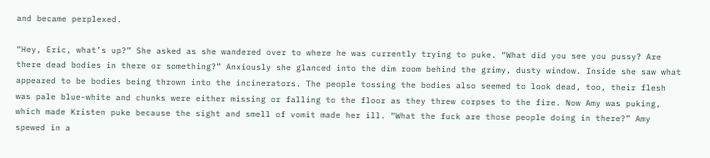and became perplexed.

“Hey, Eric, what’s up?” She asked as she wandered over to where he was currently trying to puke. “What did you see you pussy? Are there dead bodies in there or something?” Anxiously she glanced into the dim room behind the grimy, dusty window. Inside she saw what appeared to be bodies being thrown into the incinerators. The people tossing the bodies also seemed to look dead, too, their flesh was pale blue-white and chunks were either missing or falling to the floor as they threw corpses to the fire. Now Amy was puking, which made Kristen puke because the sight and smell of vomit made her ill. “What the fuck are those people doing in there?” Amy spewed in a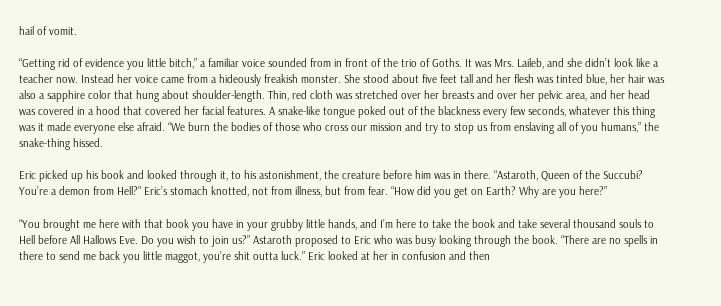hail of vomit.

“Getting rid of evidence you little bitch,” a familiar voice sounded from in front of the trio of Goths. It was Mrs. Laileb, and she didn’t look like a teacher now. Instead her voice came from a hideously freakish monster. She stood about five feet tall and her flesh was tinted blue, her hair was also a sapphire color that hung about shoulder-length. Thin, red cloth was stretched over her breasts and over her pelvic area, and her head was covered in a hood that covered her facial features. A snake-like tongue poked out of the blackness every few seconds, whatever this thing was it made everyone else afraid. “We burn the bodies of those who cross our mission and try to stop us from enslaving all of you humans,” the snake-thing hissed.

Eric picked up his book and looked through it, to his astonishment, the creature before him was in there. “Astaroth, Queen of the Succubi? You’re a demon from Hell?” Eric’s stomach knotted, not from illness, but from fear. “How did you get on Earth? Why are you here?”

“You brought me here with that book you have in your grubby little hands, and I’m here to take the book and take several thousand souls to Hell before All Hallows Eve. Do you wish to join us?” Astaroth proposed to Eric who was busy looking through the book. “There are no spells in there to send me back you little maggot, you’re shit outta luck.” Eric looked at her in confusion and then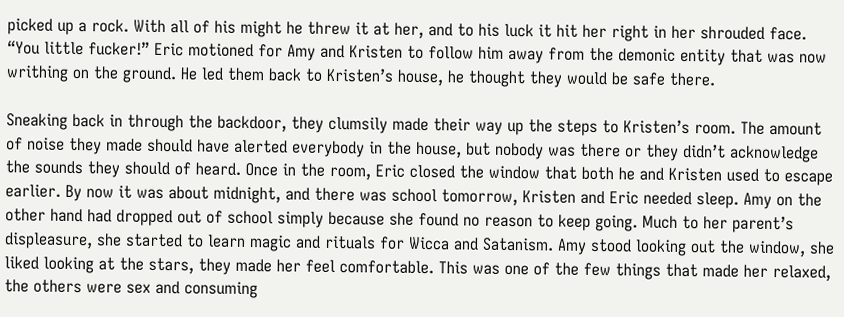picked up a rock. With all of his might he threw it at her, and to his luck it hit her right in her shrouded face. “You little fucker!” Eric motioned for Amy and Kristen to follow him away from the demonic entity that was now writhing on the ground. He led them back to Kristen’s house, he thought they would be safe there.

Sneaking back in through the backdoor, they clumsily made their way up the steps to Kristen’s room. The amount of noise they made should have alerted everybody in the house, but nobody was there or they didn’t acknowledge the sounds they should of heard. Once in the room, Eric closed the window that both he and Kristen used to escape earlier. By now it was about midnight, and there was school tomorrow, Kristen and Eric needed sleep. Amy on the other hand had dropped out of school simply because she found no reason to keep going. Much to her parent’s displeasure, she started to learn magic and rituals for Wicca and Satanism. Amy stood looking out the window, she liked looking at the stars, they made her feel comfortable. This was one of the few things that made her relaxed, the others were sex and consuming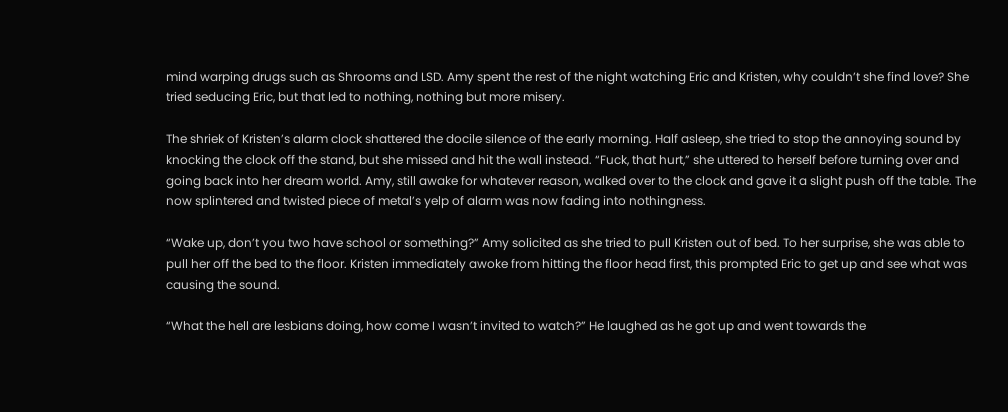mind warping drugs such as Shrooms and LSD. Amy spent the rest of the night watching Eric and Kristen, why couldn’t she find love? She tried seducing Eric, but that led to nothing, nothing but more misery.

The shriek of Kristen’s alarm clock shattered the docile silence of the early morning. Half asleep, she tried to stop the annoying sound by knocking the clock off the stand, but she missed and hit the wall instead. “Fuck, that hurt,” she uttered to herself before turning over and going back into her dream world. Amy, still awake for whatever reason, walked over to the clock and gave it a slight push off the table. The now splintered and twisted piece of metal’s yelp of alarm was now fading into nothingness.

“Wake up, don’t you two have school or something?” Amy solicited as she tried to pull Kristen out of bed. To her surprise, she was able to pull her off the bed to the floor. Kristen immediately awoke from hitting the floor head first, this prompted Eric to get up and see what was causing the sound.

“What the hell are lesbians doing, how come I wasn’t invited to watch?” He laughed as he got up and went towards the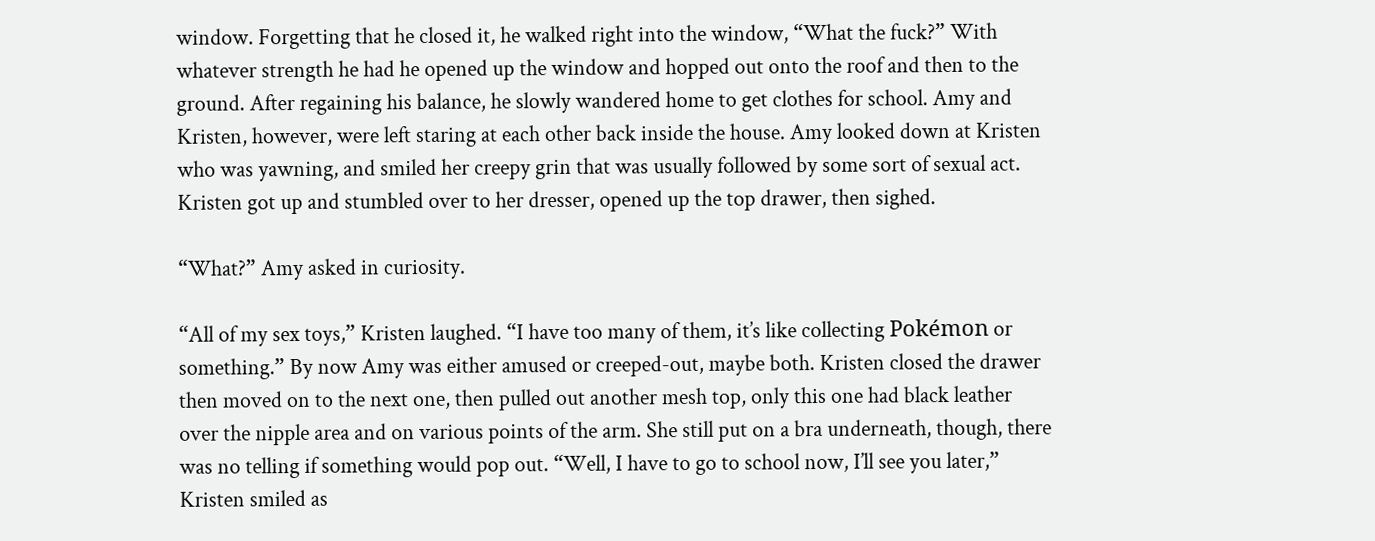window. Forgetting that he closed it, he walked right into the window, “What the fuck?” With whatever strength he had he opened up the window and hopped out onto the roof and then to the ground. After regaining his balance, he slowly wandered home to get clothes for school. Amy and Kristen, however, were left staring at each other back inside the house. Amy looked down at Kristen who was yawning, and smiled her creepy grin that was usually followed by some sort of sexual act. Kristen got up and stumbled over to her dresser, opened up the top drawer, then sighed.

“What?” Amy asked in curiosity.

“All of my sex toys,” Kristen laughed. “I have too many of them, it’s like collecting Pokémon or something.” By now Amy was either amused or creeped-out, maybe both. Kristen closed the drawer then moved on to the next one, then pulled out another mesh top, only this one had black leather over the nipple area and on various points of the arm. She still put on a bra underneath, though, there was no telling if something would pop out. “Well, I have to go to school now, I’ll see you later,” Kristen smiled as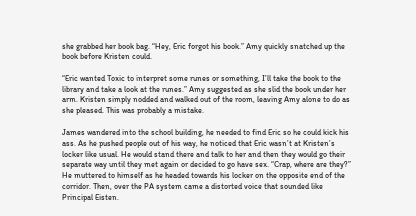she grabbed her book bag. “Hey, Eric forgot his book.” Amy quickly snatched up the book before Kristen could.

“Eric wanted Toxic to interpret some runes or something, I’ll take the book to the library and take a look at the runes.” Amy suggested as she slid the book under her arm. Kristen simply nodded and walked out of the room, leaving Amy alone to do as she pleased. This was probably a mistake.

James wandered into the school building, he needed to find Eric so he could kick his ass. As he pushed people out of his way, he noticed that Eric wasn’t at Kristen’s locker like usual. He would stand there and talk to her and then they would go their separate way until they met again or decided to go have sex. “Crap, where are they?” He muttered to himself as he headed towards his locker on the opposite end of the corridor. Then, over the PA system came a distorted voice that sounded like Principal Eisten.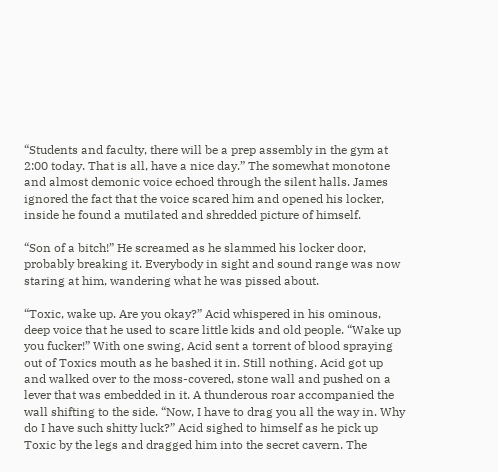“Students and faculty, there will be a prep assembly in the gym at 2:00 today. That is all, have a nice day.” The somewhat monotone and almost demonic voice echoed through the silent halls. James ignored the fact that the voice scared him and opened his locker, inside he found a mutilated and shredded picture of himself.

“Son of a bitch!” He screamed as he slammed his locker door, probably breaking it. Everybody in sight and sound range was now staring at him, wandering what he was pissed about.

“Toxic, wake up. Are you okay?” Acid whispered in his ominous, deep voice that he used to scare little kids and old people. “Wake up you fucker!” With one swing, Acid sent a torrent of blood spraying out of Toxics mouth as he bashed it in. Still nothing. Acid got up and walked over to the moss-covered, stone wall and pushed on a lever that was embedded in it. A thunderous roar accompanied the wall shifting to the side. “Now, I have to drag you all the way in. Why do I have such shitty luck?” Acid sighed to himself as he pick up Toxic by the legs and dragged him into the secret cavern. The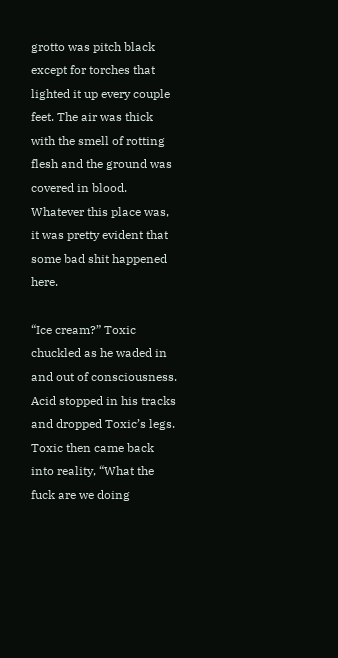grotto was pitch black except for torches that lighted it up every couple feet. The air was thick with the smell of rotting flesh and the ground was covered in blood. Whatever this place was, it was pretty evident that some bad shit happened here.

“Ice cream?” Toxic chuckled as he waded in and out of consciousness. Acid stopped in his tracks and dropped Toxic’s legs. Toxic then came back into reality, “What the fuck are we doing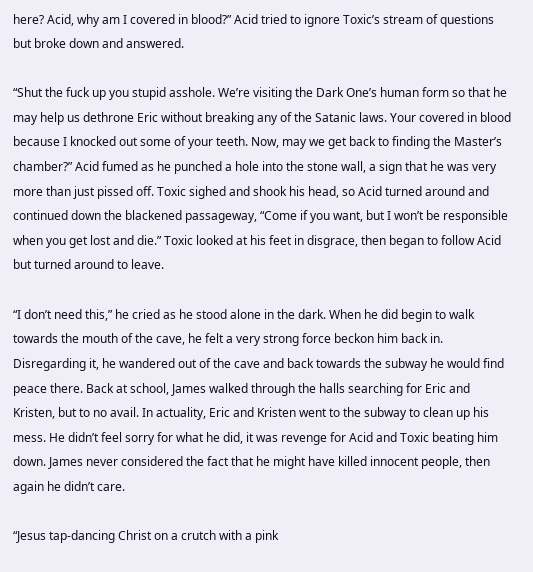here? Acid, why am I covered in blood?” Acid tried to ignore Toxic’s stream of questions but broke down and answered.

“Shut the fuck up you stupid asshole. We’re visiting the Dark One’s human form so that he may help us dethrone Eric without breaking any of the Satanic laws. Your covered in blood because I knocked out some of your teeth. Now, may we get back to finding the Master’s chamber?” Acid fumed as he punched a hole into the stone wall, a sign that he was very more than just pissed off. Toxic sighed and shook his head, so Acid turned around and continued down the blackened passageway, “Come if you want, but I won’t be responsible when you get lost and die.” Toxic looked at his feet in disgrace, then began to follow Acid but turned around to leave.

“I don’t need this,” he cried as he stood alone in the dark. When he did begin to walk towards the mouth of the cave, he felt a very strong force beckon him back in. Disregarding it, he wandered out of the cave and back towards the subway he would find peace there. Back at school, James walked through the halls searching for Eric and Kristen, but to no avail. In actuality, Eric and Kristen went to the subway to clean up his mess. He didn’t feel sorry for what he did, it was revenge for Acid and Toxic beating him down. James never considered the fact that he might have killed innocent people, then again he didn’t care.

“Jesus tap-dancing Christ on a crutch with a pink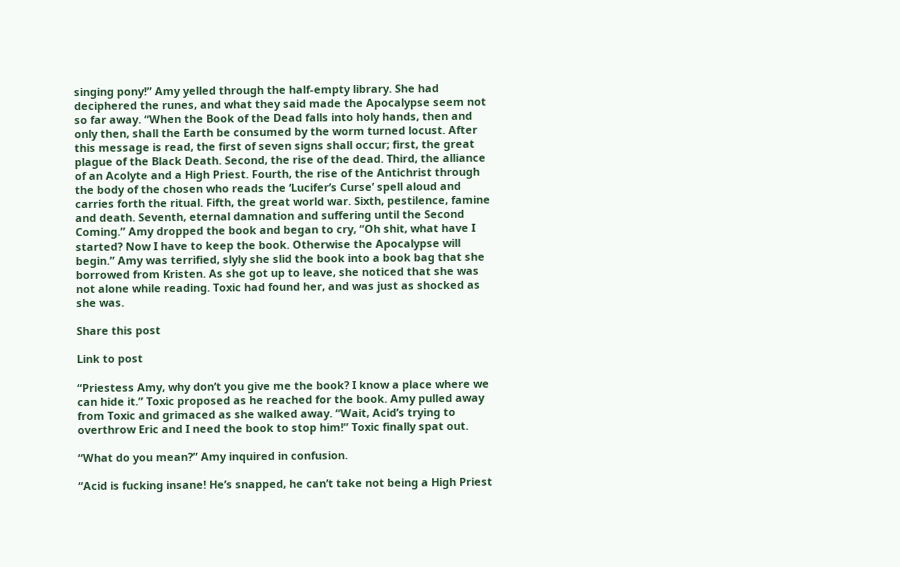singing pony!” Amy yelled through the half-empty library. She had deciphered the runes, and what they said made the Apocalypse seem not so far away. “When the Book of the Dead falls into holy hands, then and only then, shall the Earth be consumed by the worm turned locust. After this message is read, the first of seven signs shall occur; first, the great plague of the Black Death. Second, the rise of the dead. Third, the alliance of an Acolyte and a High Priest. Fourth, the rise of the Antichrist through the body of the chosen who reads the ‘Lucifer’s Curse’ spell aloud and carries forth the ritual. Fifth, the great world war. Sixth, pestilence, famine and death. Seventh, eternal damnation and suffering until the Second Coming.” Amy dropped the book and began to cry, “Oh shit, what have I started? Now I have to keep the book. Otherwise the Apocalypse will begin.” Amy was terrified, slyly she slid the book into a book bag that she borrowed from Kristen. As she got up to leave, she noticed that she was not alone while reading. Toxic had found her, and was just as shocked as she was.

Share this post

Link to post

“Priestess Amy, why don’t you give me the book? I know a place where we can hide it.” Toxic proposed as he reached for the book. Amy pulled away from Toxic and grimaced as she walked away. “Wait, Acid’s trying to overthrow Eric and I need the book to stop him!” Toxic finally spat out.

“What do you mean?” Amy inquired in confusion.

“Acid is fucking insane! He’s snapped, he can’t take not being a High Priest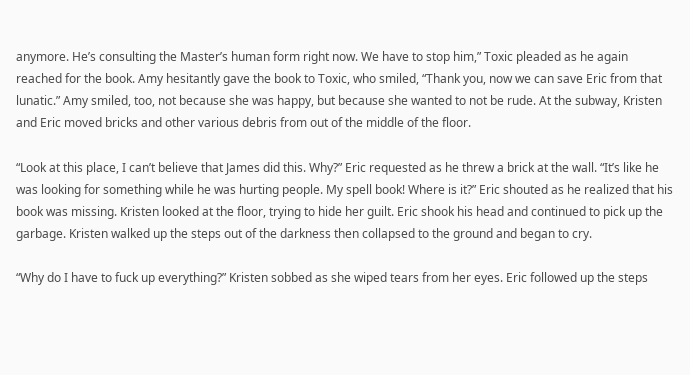anymore. He’s consulting the Master’s human form right now. We have to stop him,” Toxic pleaded as he again reached for the book. Amy hesitantly gave the book to Toxic, who smiled, “Thank you, now we can save Eric from that lunatic.” Amy smiled, too, not because she was happy, but because she wanted to not be rude. At the subway, Kristen and Eric moved bricks and other various debris from out of the middle of the floor.

“Look at this place, I can’t believe that James did this. Why?” Eric requested as he threw a brick at the wall. “It’s like he was looking for something while he was hurting people. My spell book! Where is it?” Eric shouted as he realized that his book was missing. Kristen looked at the floor, trying to hide her guilt. Eric shook his head and continued to pick up the garbage. Kristen walked up the steps out of the darkness then collapsed to the ground and began to cry.

“Why do I have to fuck up everything?” Kristen sobbed as she wiped tears from her eyes. Eric followed up the steps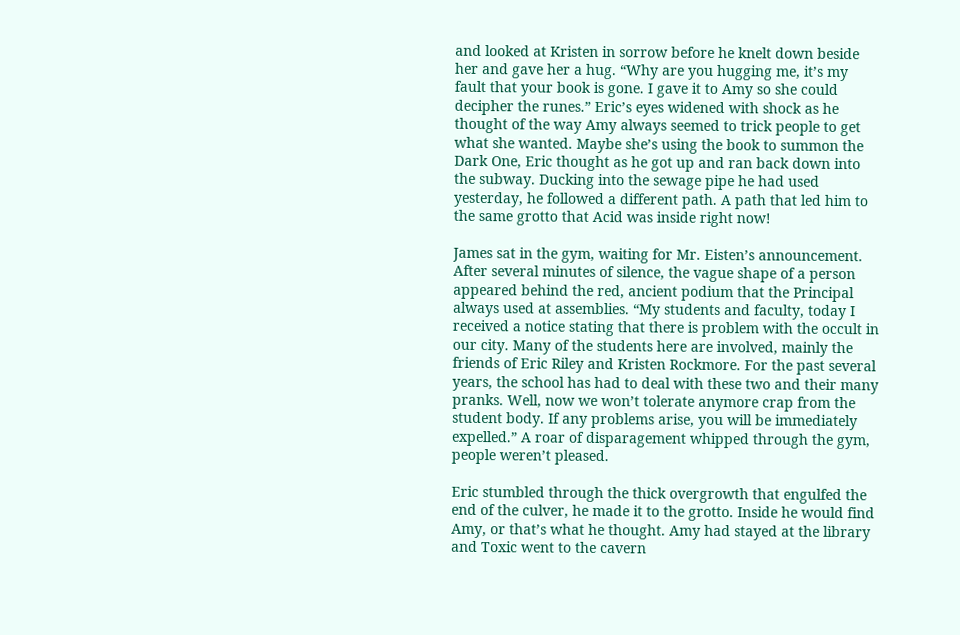and looked at Kristen in sorrow before he knelt down beside her and gave her a hug. “Why are you hugging me, it’s my fault that your book is gone. I gave it to Amy so she could decipher the runes.” Eric’s eyes widened with shock as he thought of the way Amy always seemed to trick people to get what she wanted. Maybe she’s using the book to summon the Dark One, Eric thought as he got up and ran back down into the subway. Ducking into the sewage pipe he had used yesterday, he followed a different path. A path that led him to the same grotto that Acid was inside right now!

James sat in the gym, waiting for Mr. Eisten’s announcement. After several minutes of silence, the vague shape of a person appeared behind the red, ancient podium that the Principal always used at assemblies. “My students and faculty, today I received a notice stating that there is problem with the occult in our city. Many of the students here are involved, mainly the friends of Eric Riley and Kristen Rockmore. For the past several years, the school has had to deal with these two and their many pranks. Well, now we won’t tolerate anymore crap from the student body. If any problems arise, you will be immediately expelled.” A roar of disparagement whipped through the gym, people weren’t pleased.

Eric stumbled through the thick overgrowth that engulfed the end of the culver, he made it to the grotto. Inside he would find Amy, or that’s what he thought. Amy had stayed at the library and Toxic went to the cavern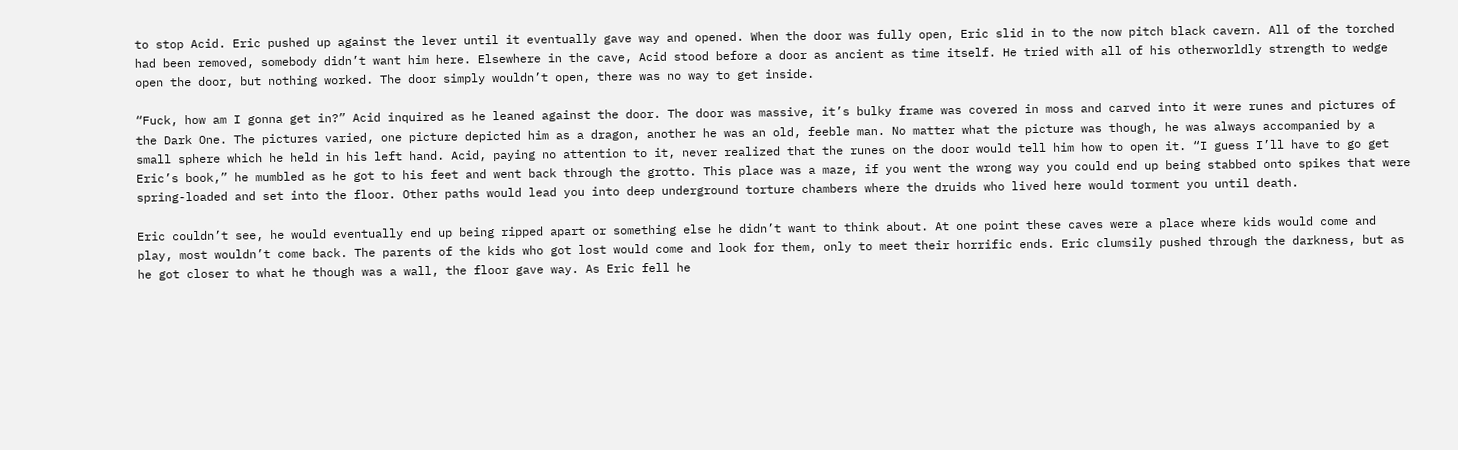to stop Acid. Eric pushed up against the lever until it eventually gave way and opened. When the door was fully open, Eric slid in to the now pitch black cavern. All of the torched had been removed, somebody didn’t want him here. Elsewhere in the cave, Acid stood before a door as ancient as time itself. He tried with all of his otherworldly strength to wedge open the door, but nothing worked. The door simply wouldn’t open, there was no way to get inside.

“Fuck, how am I gonna get in?” Acid inquired as he leaned against the door. The door was massive, it’s bulky frame was covered in moss and carved into it were runes and pictures of the Dark One. The pictures varied, one picture depicted him as a dragon, another he was an old, feeble man. No matter what the picture was though, he was always accompanied by a small sphere which he held in his left hand. Acid, paying no attention to it, never realized that the runes on the door would tell him how to open it. “I guess I’ll have to go get Eric’s book,” he mumbled as he got to his feet and went back through the grotto. This place was a maze, if you went the wrong way you could end up being stabbed onto spikes that were spring-loaded and set into the floor. Other paths would lead you into deep underground torture chambers where the druids who lived here would torment you until death.

Eric couldn’t see, he would eventually end up being ripped apart or something else he didn’t want to think about. At one point these caves were a place where kids would come and play, most wouldn’t come back. The parents of the kids who got lost would come and look for them, only to meet their horrific ends. Eric clumsily pushed through the darkness, but as he got closer to what he though was a wall, the floor gave way. As Eric fell he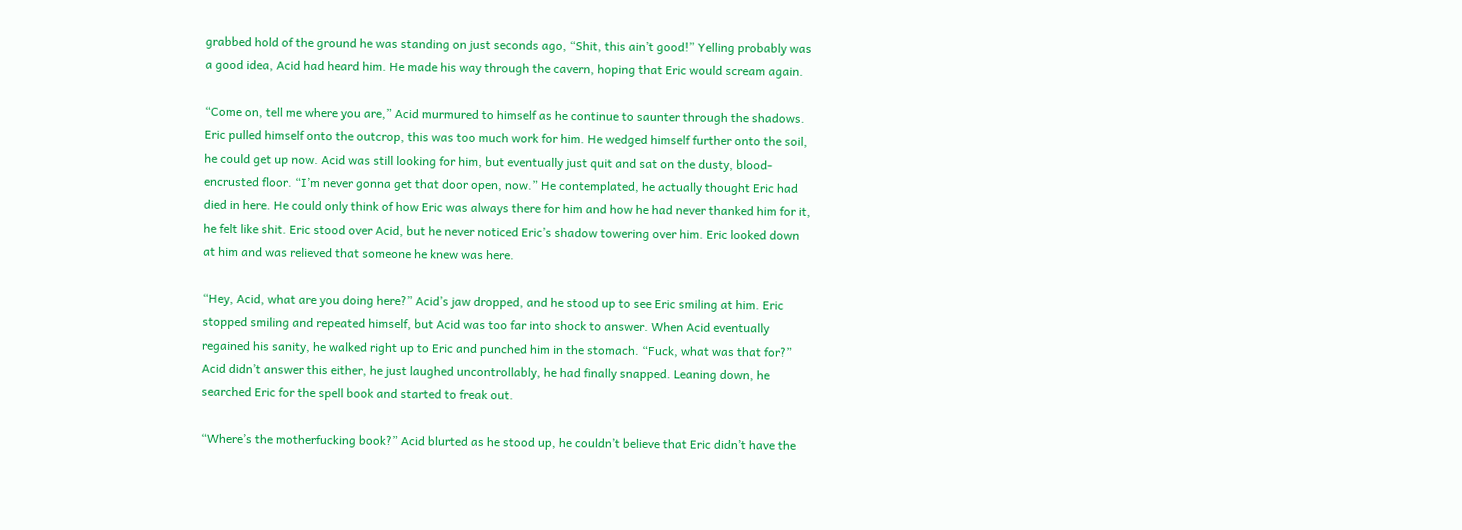grabbed hold of the ground he was standing on just seconds ago, “Shit, this ain’t good!” Yelling probably was a good idea, Acid had heard him. He made his way through the cavern, hoping that Eric would scream again.

“Come on, tell me where you are,” Acid murmured to himself as he continue to saunter through the shadows. Eric pulled himself onto the outcrop, this was too much work for him. He wedged himself further onto the soil, he could get up now. Acid was still looking for him, but eventually just quit and sat on the dusty, blood-encrusted floor. “I’m never gonna get that door open, now.” He contemplated, he actually thought Eric had died in here. He could only think of how Eric was always there for him and how he had never thanked him for it, he felt like shit. Eric stood over Acid, but he never noticed Eric’s shadow towering over him. Eric looked down at him and was relieved that someone he knew was here.

“Hey, Acid, what are you doing here?” Acid’s jaw dropped, and he stood up to see Eric smiling at him. Eric stopped smiling and repeated himself, but Acid was too far into shock to answer. When Acid eventually regained his sanity, he walked right up to Eric and punched him in the stomach. “Fuck, what was that for?” Acid didn’t answer this either, he just laughed uncontrollably, he had finally snapped. Leaning down, he searched Eric for the spell book and started to freak out.

“Where’s the motherfucking book?” Acid blurted as he stood up, he couldn’t believe that Eric didn’t have the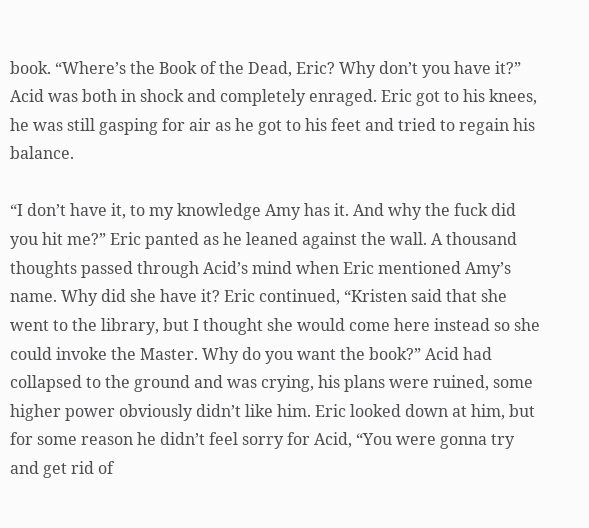book. “Where’s the Book of the Dead, Eric? Why don’t you have it?” Acid was both in shock and completely enraged. Eric got to his knees, he was still gasping for air as he got to his feet and tried to regain his balance.

“I don’t have it, to my knowledge Amy has it. And why the fuck did you hit me?” Eric panted as he leaned against the wall. A thousand thoughts passed through Acid’s mind when Eric mentioned Amy’s name. Why did she have it? Eric continued, “Kristen said that she went to the library, but I thought she would come here instead so she could invoke the Master. Why do you want the book?” Acid had collapsed to the ground and was crying, his plans were ruined, some higher power obviously didn’t like him. Eric looked down at him, but for some reason he didn’t feel sorry for Acid, “You were gonna try and get rid of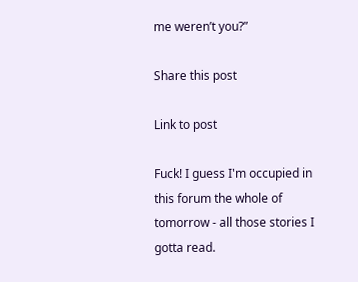me weren’t you?”

Share this post

Link to post

Fuck! I guess I'm occupied in this forum the whole of tomorrow - all those stories I gotta read.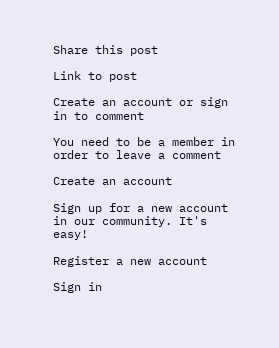Share this post

Link to post

Create an account or sign in to comment

You need to be a member in order to leave a comment

Create an account

Sign up for a new account in our community. It's easy!

Register a new account

Sign in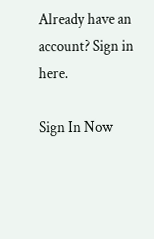Already have an account? Sign in here.

Sign In Now